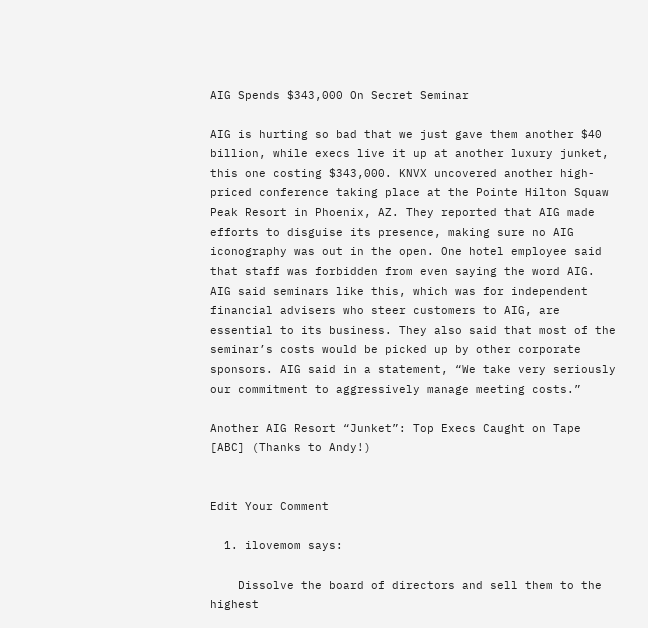AIG Spends $343,000 On Secret Seminar

AIG is hurting so bad that we just gave them another $40 billion, while execs live it up at another luxury junket, this one costing $343,000. KNVX uncovered another high-priced conference taking place at the Pointe Hilton Squaw Peak Resort in Phoenix, AZ. They reported that AIG made efforts to disguise its presence, making sure no AIG iconography was out in the open. One hotel employee said that staff was forbidden from even saying the word AIG. AIG said seminars like this, which was for independent financial advisers who steer customers to AIG, are essential to its business. They also said that most of the seminar’s costs would be picked up by other corporate sponsors. AIG said in a statement, “We take very seriously our commitment to aggressively manage meeting costs.”

Another AIG Resort “Junket”: Top Execs Caught on Tape [ABC] (Thanks to Andy!)


Edit Your Comment

  1. ilovemom says:

    Dissolve the board of directors and sell them to the highest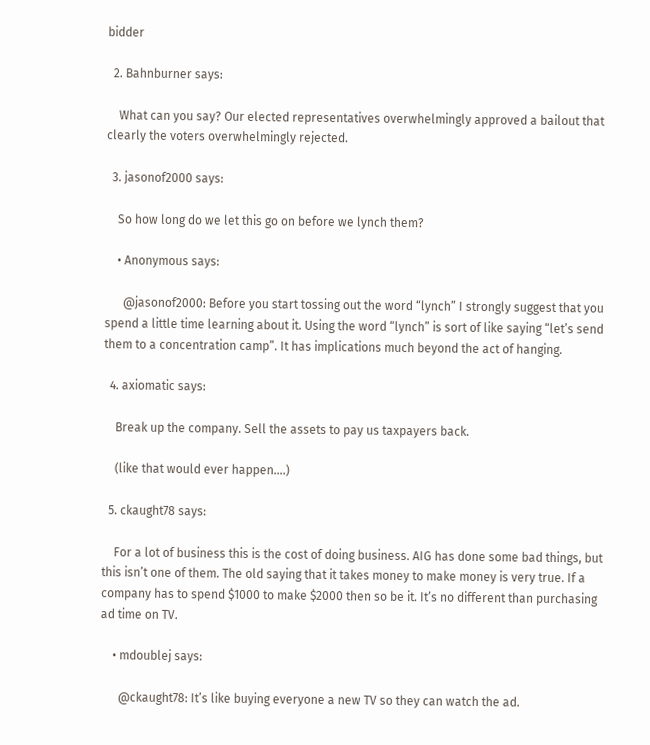bidder

  2. Bahnburner says:

    What can you say? Our elected representatives overwhelmingly approved a bailout that clearly the voters overwhelmingly rejected.

  3. jasonof2000 says:

    So how long do we let this go on before we lynch them?

    • Anonymous says:

      @jasonof2000: Before you start tossing out the word “lynch” I strongly suggest that you spend a little time learning about it. Using the word “lynch” is sort of like saying “let’s send them to a concentration camp”. It has implications much beyond the act of hanging.

  4. axiomatic says:

    Break up the company. Sell the assets to pay us taxpayers back.

    (like that would ever happen….)

  5. ckaught78 says:

    For a lot of business this is the cost of doing business. AIG has done some bad things, but this isn’t one of them. The old saying that it takes money to make money is very true. If a company has to spend $1000 to make $2000 then so be it. It’s no different than purchasing ad time on TV.

    • mdoublej says:

      @ckaught78: It’s like buying everyone a new TV so they can watch the ad.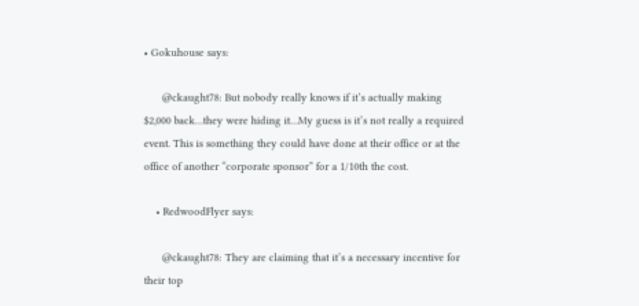• Gokuhouse says:

      @ckaught78: But nobody really knows if it’s actually making $2,000 back…they were hiding it…My guess is it’s not really a required event. This is something they could have done at their office or at the office of another “corporate sponsor” for a 1/10th the cost.

    • RedwoodFlyer says:

      @ckaught78: They are claiming that it’s a necessary incentive for their top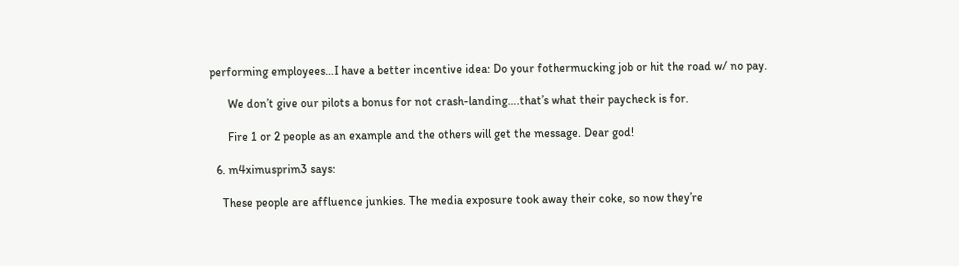performing employees…I have a better incentive idea: Do your fothermucking job or hit the road w/ no pay.

      We don’t give our pilots a bonus for not crash-landing….that’s what their paycheck is for.

      Fire 1 or 2 people as an example and the others will get the message. Dear god!

  6. m4ximusprim3 says:

    These people are affluence junkies. The media exposure took away their coke, so now they’re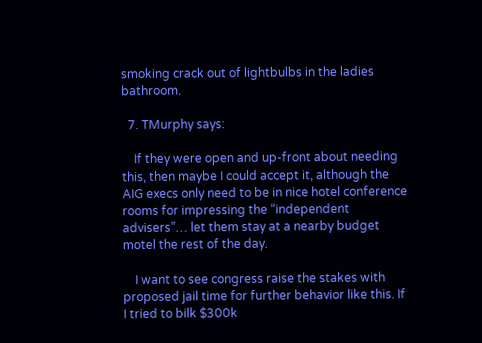smoking crack out of lightbulbs in the ladies bathroom.

  7. TMurphy says:

    If they were open and up-front about needing this, then maybe I could accept it, although the AIG execs only need to be in nice hotel conference rooms for impressing the “independent advisers”… let them stay at a nearby budget motel the rest of the day.

    I want to see congress raise the stakes with proposed jail time for further behavior like this. If I tried to bilk $300k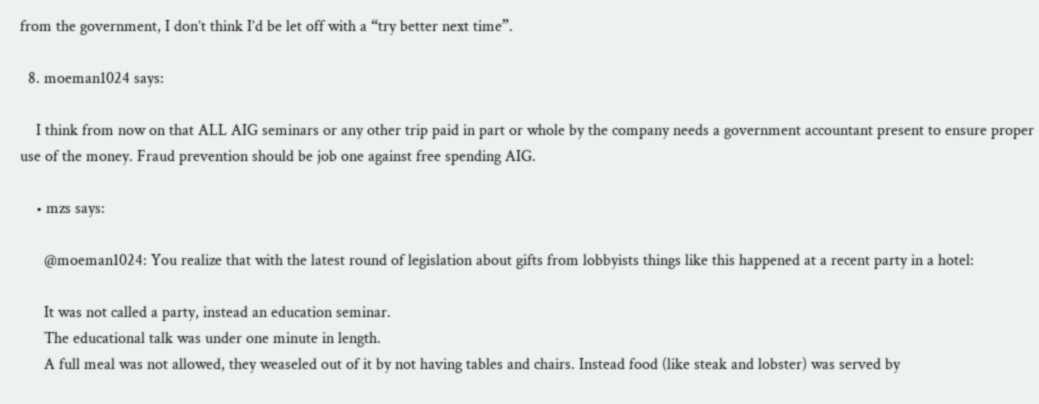from the government, I don’t think I’d be let off with a “try better next time”.

  8. moeman1024 says:

    I think from now on that ALL AIG seminars or any other trip paid in part or whole by the company needs a government accountant present to ensure proper use of the money. Fraud prevention should be job one against free spending AIG.

    • mzs says:

      @moeman1024: You realize that with the latest round of legislation about gifts from lobbyists things like this happened at a recent party in a hotel:

      It was not called a party, instead an education seminar.
      The educational talk was under one minute in length.
      A full meal was not allowed, they weaseled out of it by not having tables and chairs. Instead food (like steak and lobster) was served by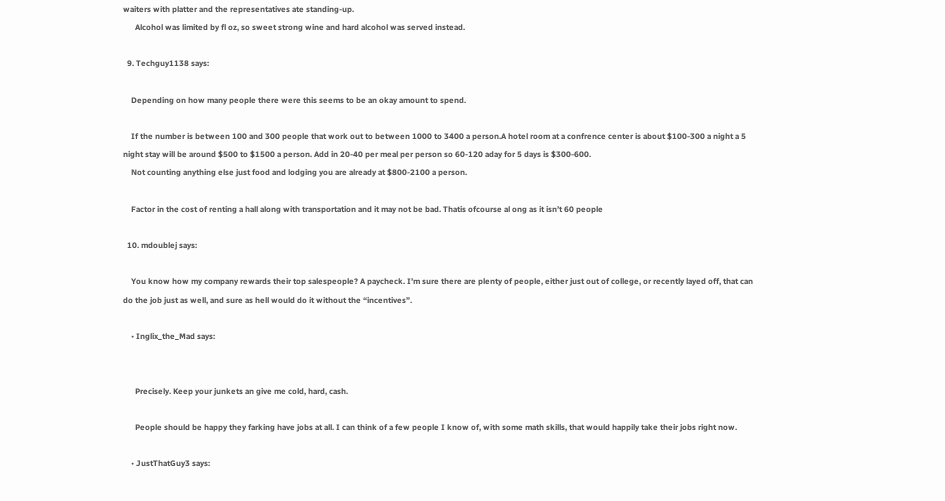waiters with platter and the representatives ate standing-up.
      Alcohol was limited by fl oz, so sweet strong wine and hard alcohol was served instead.

  9. Techguy1138 says:

    Depending on how many people there were this seems to be an okay amount to spend.

    If the number is between 100 and 300 people that work out to between 1000 to 3400 a person.A hotel room at a confrence center is about $100-300 a night a 5 night stay will be around $500 to $1500 a person. Add in 20-40 per meal per person so 60-120 aday for 5 days is $300-600.
    Not counting anything else just food and lodging you are already at $800-2100 a person.

    Factor in the cost of renting a hall along with transportation and it may not be bad. Thatis ofcourse al ong as it isn’t 60 people

  10. mdoublej says:

    You know how my company rewards their top salespeople? A paycheck. I’m sure there are plenty of people, either just out of college, or recently layed off, that can do the job just as well, and sure as hell would do it without the “incentives”.

    • Inglix_the_Mad says:


      Precisely. Keep your junkets an give me cold, hard, cash.

      People should be happy they farking have jobs at all. I can think of a few people I know of, with some math skills, that would happily take their jobs right now.

    • JustThatGuy3 says: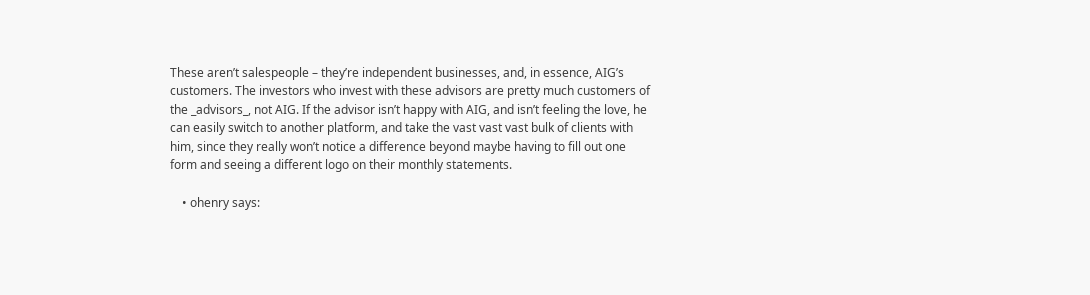These aren’t salespeople – they’re independent businesses, and, in essence, AIG’s customers. The investors who invest with these advisors are pretty much customers of the _advisors_, not AIG. If the advisor isn’t happy with AIG, and isn’t feeling the love, he can easily switch to another platform, and take the vast vast vast bulk of clients with him, since they really won’t notice a difference beyond maybe having to fill out one form and seeing a different logo on their monthly statements.

    • ohenry says: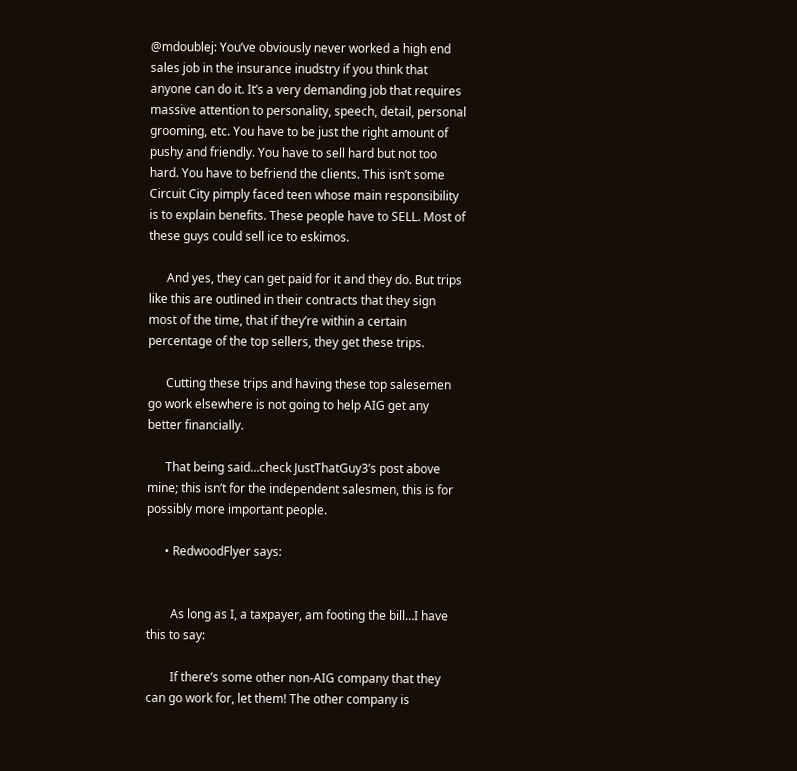@mdoublej: You’ve obviously never worked a high end sales job in the insurance inudstry if you think that anyone can do it. It’s a very demanding job that requires massive attention to personality, speech, detail, personal grooming, etc. You have to be just the right amount of pushy and friendly. You have to sell hard but not too hard. You have to befriend the clients. This isn’t some Circuit City pimply faced teen whose main responsibility is to explain benefits. These people have to SELL. Most of these guys could sell ice to eskimos.

      And yes, they can get paid for it and they do. But trips like this are outlined in their contracts that they sign most of the time, that if they’re within a certain percentage of the top sellers, they get these trips.

      Cutting these trips and having these top salesemen go work elsewhere is not going to help AIG get any better financially.

      That being said…check JustThatGuy3’s post above mine; this isn’t for the independent salesmen, this is for possibly more important people.

      • RedwoodFlyer says:


        As long as I, a taxpayer, am footing the bill…I have this to say:

        If there’s some other non-AIG company that they can go work for, let them! The other company is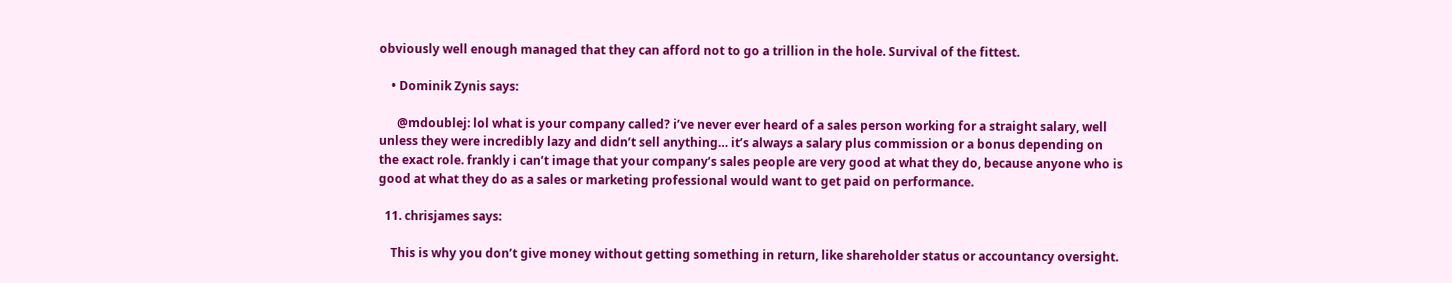obviously well enough managed that they can afford not to go a trillion in the hole. Survival of the fittest.

    • Dominik Zynis says:

      @mdoublej: lol what is your company called? i’ve never ever heard of a sales person working for a straight salary, well unless they were incredibly lazy and didn’t sell anything… it’s always a salary plus commission or a bonus depending on the exact role. frankly i can’t image that your company’s sales people are very good at what they do, because anyone who is good at what they do as a sales or marketing professional would want to get paid on performance.

  11. chrisjames says:

    This is why you don’t give money without getting something in return, like shareholder status or accountancy oversight.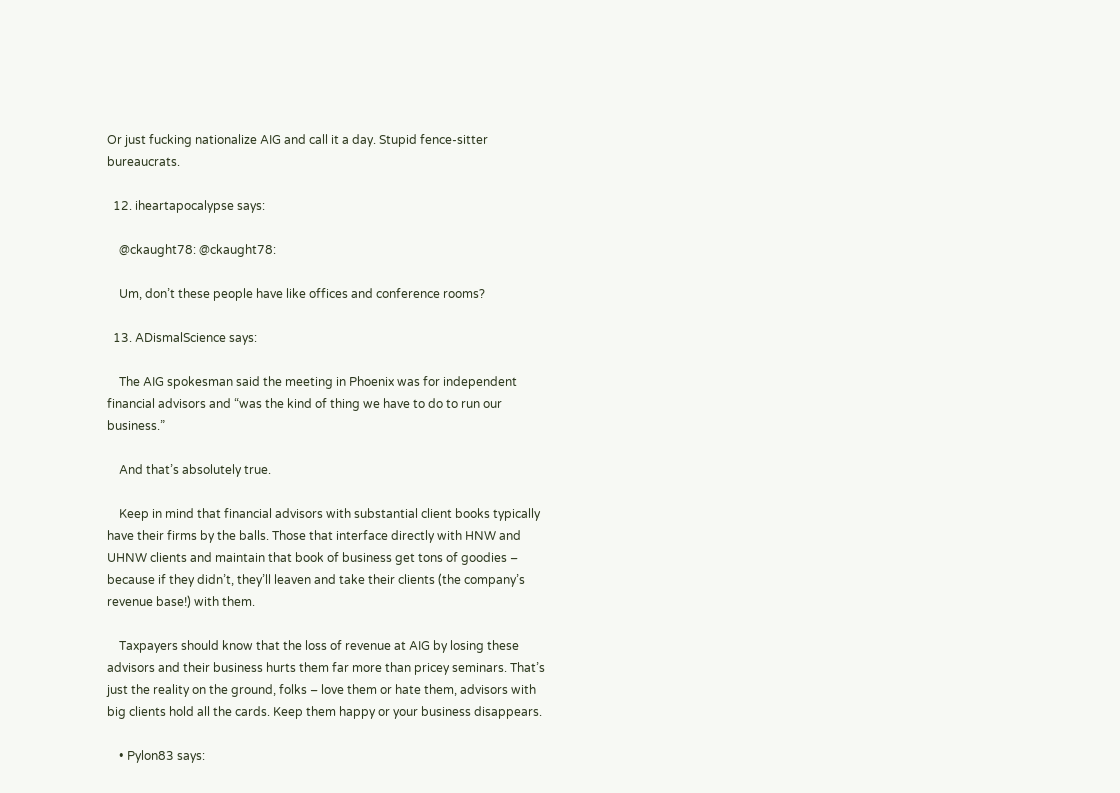Or just fucking nationalize AIG and call it a day. Stupid fence-sitter bureaucrats.

  12. iheartapocalypse says:

    @ckaught78: @ckaught78:

    Um, don’t these people have like offices and conference rooms?

  13. ADismalScience says:

    The AIG spokesman said the meeting in Phoenix was for independent financial advisors and “was the kind of thing we have to do to run our business.”

    And that’s absolutely true.

    Keep in mind that financial advisors with substantial client books typically have their firms by the balls. Those that interface directly with HNW and UHNW clients and maintain that book of business get tons of goodies – because if they didn’t, they’ll leaven and take their clients (the company’s revenue base!) with them.

    Taxpayers should know that the loss of revenue at AIG by losing these advisors and their business hurts them far more than pricey seminars. That’s just the reality on the ground, folks – love them or hate them, advisors with big clients hold all the cards. Keep them happy or your business disappears.

    • Pylon83 says: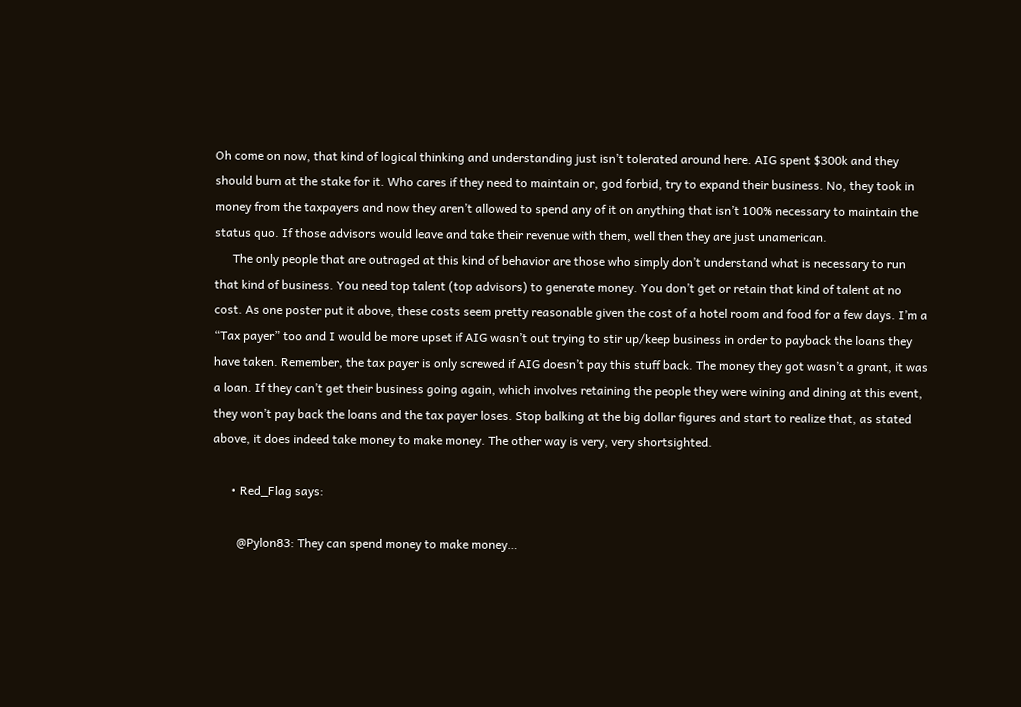Oh come on now, that kind of logical thinking and understanding just isn’t tolerated around here. AIG spent $300k and they should burn at the stake for it. Who cares if they need to maintain or, god forbid, try to expand their business. No, they took in money from the taxpayers and now they aren’t allowed to spend any of it on anything that isn’t 100% necessary to maintain the status quo. If those advisors would leave and take their revenue with them, well then they are just unamerican.
      The only people that are outraged at this kind of behavior are those who simply don’t understand what is necessary to run that kind of business. You need top talent (top advisors) to generate money. You don’t get or retain that kind of talent at no cost. As one poster put it above, these costs seem pretty reasonable given the cost of a hotel room and food for a few days. I’m a “Tax payer” too and I would be more upset if AIG wasn’t out trying to stir up/keep business in order to payback the loans they have taken. Remember, the tax payer is only screwed if AIG doesn’t pay this stuff back. The money they got wasn’t a grant, it was a loan. If they can’t get their business going again, which involves retaining the people they were wining and dining at this event, they won’t pay back the loans and the tax payer loses. Stop balking at the big dollar figures and start to realize that, as stated above, it does indeed take money to make money. The other way is very, very shortsighted.

      • Red_Flag says:

        @Pylon83: They can spend money to make money…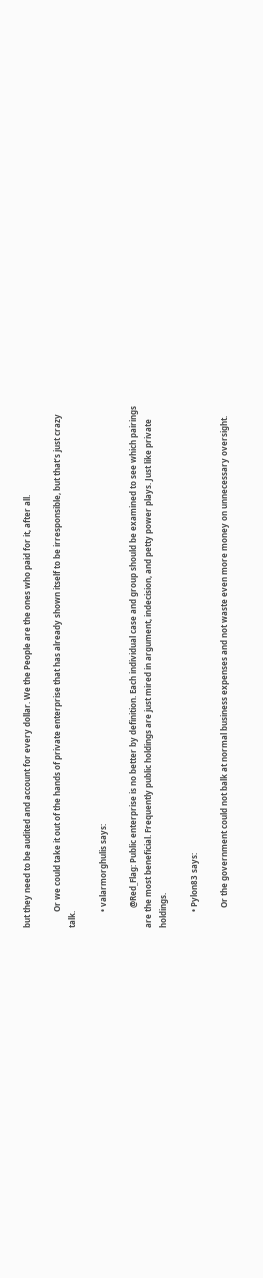but they need to be audited and account for every dollar. We the People are the ones who paid for it, after all.

        Or we could take it out of the hands of private enterprise that has already shown itself to be irresponsible, but that’s just crazy talk.

        • valarmorghulis says:

          @Red_Flag: Public enterprise is no better by definition. Each individual case and group should be examined to see which pairings are the most beneficial. Frequently public holdings are just mired in argument, indecision, and petty power plays. Just like private holdings.

        • Pylon83 says:

          Or the government could not balk at normal business expenses and not waste even more money on unnecessary oversight.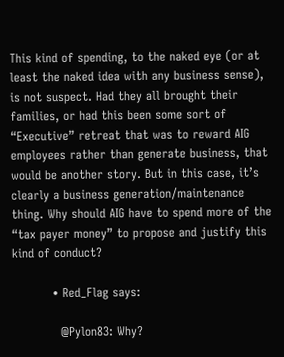This kind of spending, to the naked eye (or at least the naked idea with any business sense), is not suspect. Had they all brought their families, or had this been some sort of “Executive” retreat that was to reward AIG employees rather than generate business, that would be another story. But in this case, it’s clearly a business generation/maintenance thing. Why should AIG have to spend more of the “tax payer money” to propose and justify this kind of conduct?

          • Red_Flag says:

            @Pylon83: Why?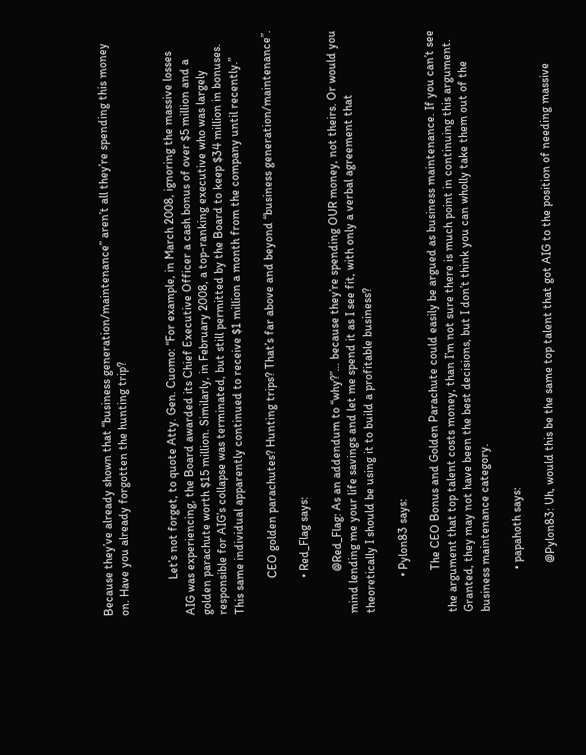Because they’ve already shown that “business generation/maintenance” aren’t all they’re spending this money on. Have you already forgotten the hunting trip?


            Let’s not forget, to quote Atty. Gen. Cuomo: “For example, in March 2008, ignoring the massive losses AIG was experiencing, the Board awarded its Chief Executive Officer a cash bonus of over $5 million and a golden parachute worth $15 million. Similarly, in February 2008, a top-ranking executive who was largely responsible for AIG’s collapse was terminated, but still permitted by the Board to keep $34 million in bonuses. This same individual apparently continued to receive $1 million a month from the company until recently.”

            CEO golden parachutes? Hunting trips? That’s far above and beyond “business generation/maintenance”.

            • Red_Flag says:

              @Red_Flag: As an addendum to “why?”… because they’re spending OUR money, not theirs. Or would you mind lending me your life savings and let me spend it as I see fit, with only a verbal agreement that theoretically I should be using it to build a profitable business?

            • Pylon83 says:

              The CEO Bonus and Golden Parachute could easily be argued as business maintenance. If you can’t see the argument that top talent costs money, than I’m not sure there is much point in continuing this argument. Granted, they may not have been the best decisions, but I don’t think you can wholly take them out of the business maintenance category.

              • papahoth says:

                @Pylon83: Uh, would this be the same top talent that got AIG to the position of needing massive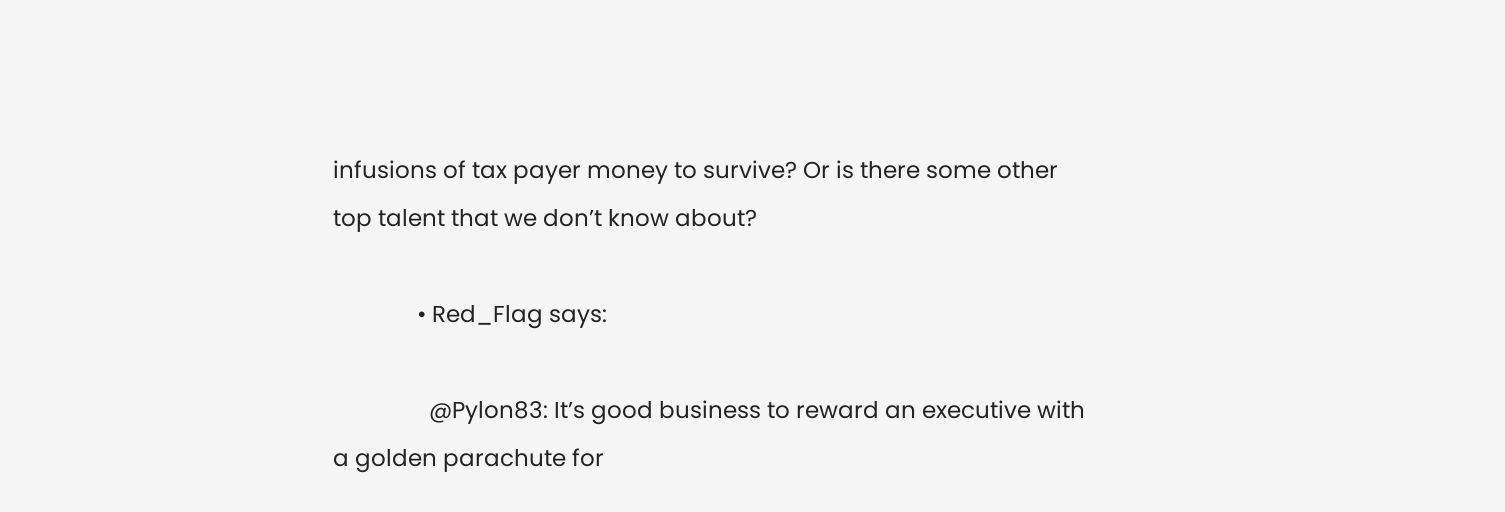infusions of tax payer money to survive? Or is there some other top talent that we don’t know about?

              • Red_Flag says:

                @Pylon83: It’s good business to reward an executive with a golden parachute for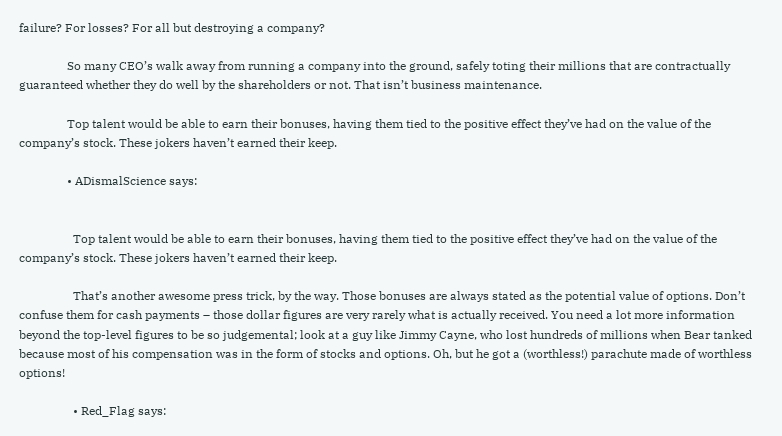failure? For losses? For all but destroying a company?

                So many CEO’s walk away from running a company into the ground, safely toting their millions that are contractually guaranteed whether they do well by the shareholders or not. That isn’t business maintenance.

                Top talent would be able to earn their bonuses, having them tied to the positive effect they’ve had on the value of the company’s stock. These jokers haven’t earned their keep.

                • ADismalScience says:


                  Top talent would be able to earn their bonuses, having them tied to the positive effect they’ve had on the value of the company’s stock. These jokers haven’t earned their keep.

                  That’s another awesome press trick, by the way. Those bonuses are always stated as the potential value of options. Don’t confuse them for cash payments – those dollar figures are very rarely what is actually received. You need a lot more information beyond the top-level figures to be so judgemental; look at a guy like Jimmy Cayne, who lost hundreds of millions when Bear tanked because most of his compensation was in the form of stocks and options. Oh, but he got a (worthless!) parachute made of worthless options!

                  • Red_Flag says: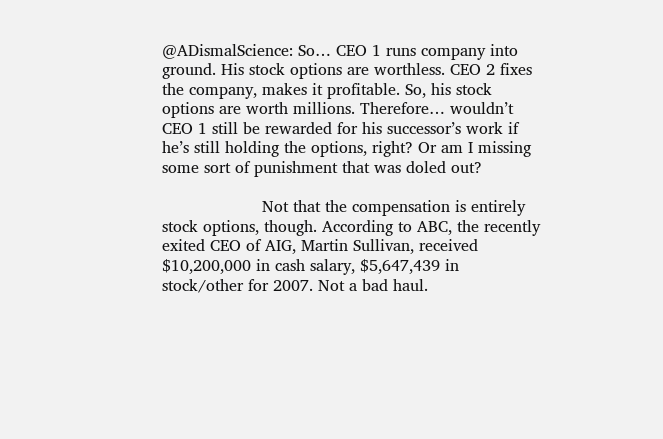@ADismalScience: So… CEO 1 runs company into ground. His stock options are worthless. CEO 2 fixes the company, makes it profitable. So, his stock options are worth millions. Therefore… wouldn’t CEO 1 still be rewarded for his successor’s work if he’s still holding the options, right? Or am I missing some sort of punishment that was doled out?

                    Not that the compensation is entirely stock options, though. According to ABC, the recently exited CEO of AIG, Martin Sullivan, received $10,200,000 in cash salary, $5,647,439 in stock/other for 2007. Not a bad haul.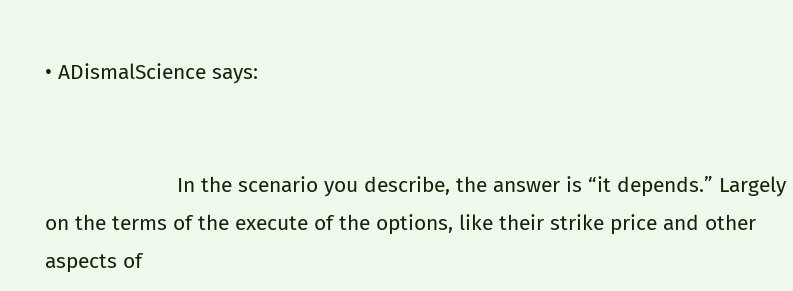• ADismalScience says:


                      In the scenario you describe, the answer is “it depends.” Largely on the terms of the execute of the options, like their strike price and other aspects of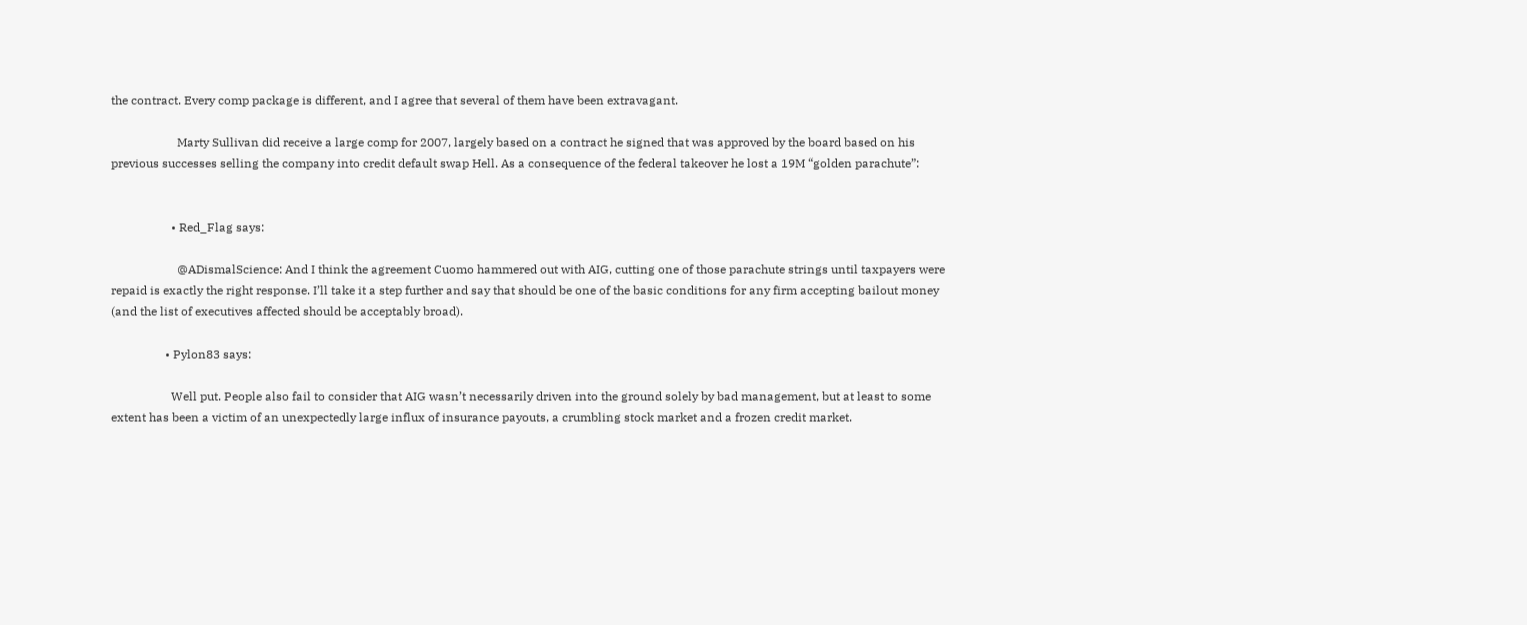the contract. Every comp package is different, and I agree that several of them have been extravagant.

                      Marty Sullivan did receive a large comp for 2007, largely based on a contract he signed that was approved by the board based on his previous successes selling the company into credit default swap Hell. As a consequence of the federal takeover he lost a 19M “golden parachute”:


                    • Red_Flag says:

                      @ADismalScience: And I think the agreement Cuomo hammered out with AIG, cutting one of those parachute strings until taxpayers were repaid is exactly the right response. I’ll take it a step further and say that should be one of the basic conditions for any firm accepting bailout money (and the list of executives affected should be acceptably broad).

                  • Pylon83 says:

                    Well put. People also fail to consider that AIG wasn’t necessarily driven into the ground solely by bad management, but at least to some extent has been a victim of an unexpectedly large influx of insurance payouts, a crumbling stock market and a frozen credit market.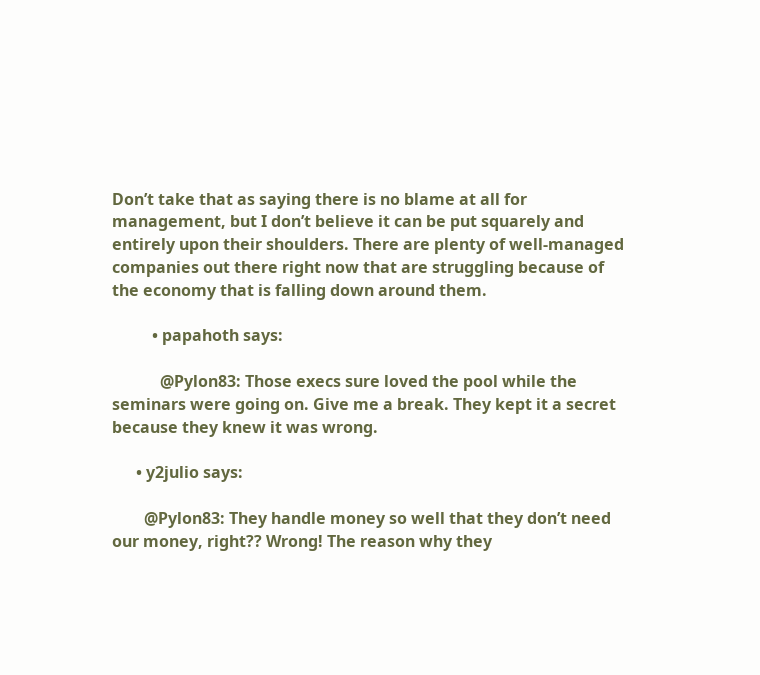Don’t take that as saying there is no blame at all for management, but I don’t believe it can be put squarely and entirely upon their shoulders. There are plenty of well-managed companies out there right now that are struggling because of the economy that is falling down around them.

          • papahoth says:

            @Pylon83: Those execs sure loved the pool while the seminars were going on. Give me a break. They kept it a secret because they knew it was wrong.

      • y2julio says:

        @Pylon83: They handle money so well that they don’t need our money, right?? Wrong! The reason why they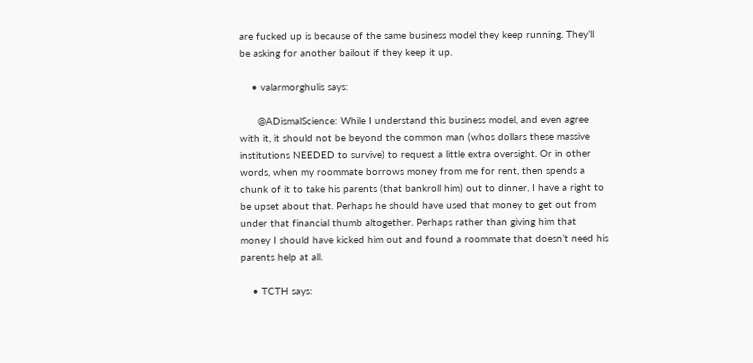are fucked up is because of the same business model they keep running. They’ll be asking for another bailout if they keep it up.

    • valarmorghulis says:

      @ADismalScience: While I understand this business model, and even agree with it, it should not be beyond the common man (whos dollars these massive institutions NEEDED to survive) to request a little extra oversight. Or in other words, when my roommate borrows money from me for rent, then spends a chunk of it to take his parents (that bankroll him) out to dinner, I have a right to be upset about that. Perhaps he should have used that money to get out from under that financial thumb altogether. Perhaps rather than giving him that money I should have kicked him out and found a roommate that doesn’t need his parents help at all.

    • TCTH says: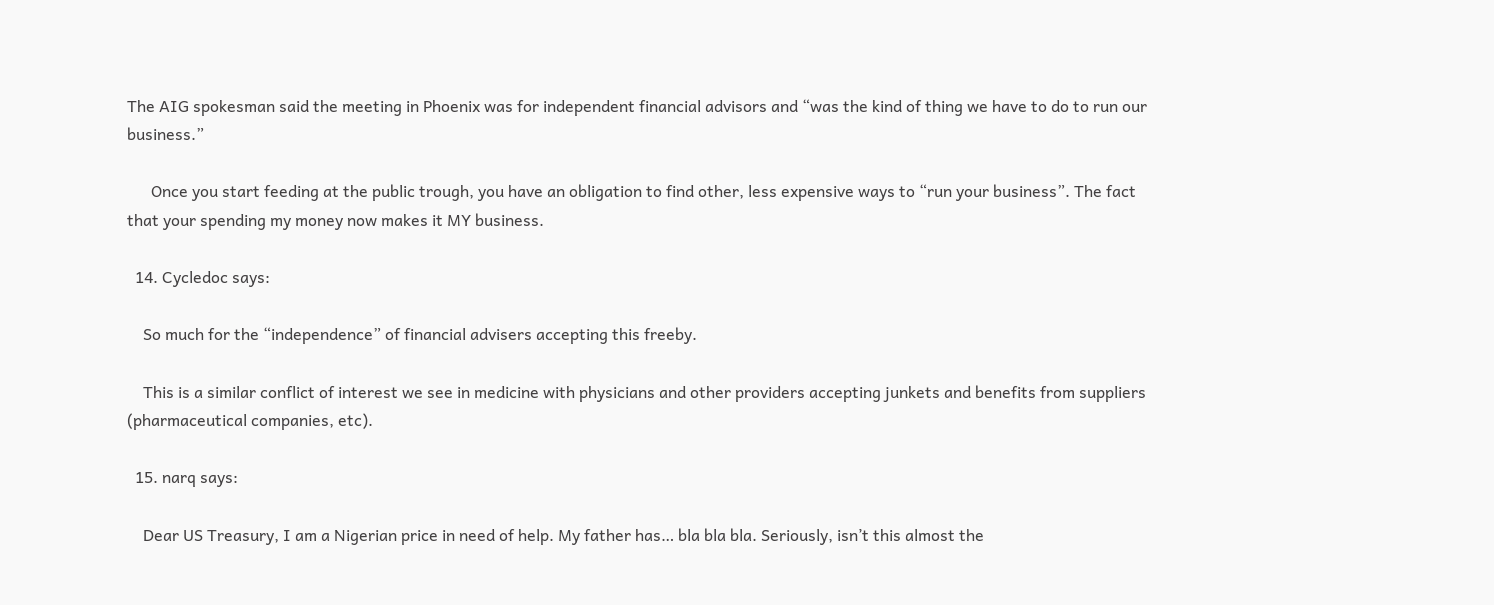The AIG spokesman said the meeting in Phoenix was for independent financial advisors and “was the kind of thing we have to do to run our business.”

      Once you start feeding at the public trough, you have an obligation to find other, less expensive ways to “run your business”. The fact that your spending my money now makes it MY business.

  14. Cycledoc says:

    So much for the “independence” of financial advisers accepting this freeby.

    This is a similar conflict of interest we see in medicine with physicians and other providers accepting junkets and benefits from suppliers (pharmaceutical companies, etc).

  15. narq says:

    Dear US Treasury, I am a Nigerian price in need of help. My father has… bla bla bla. Seriously, isn’t this almost the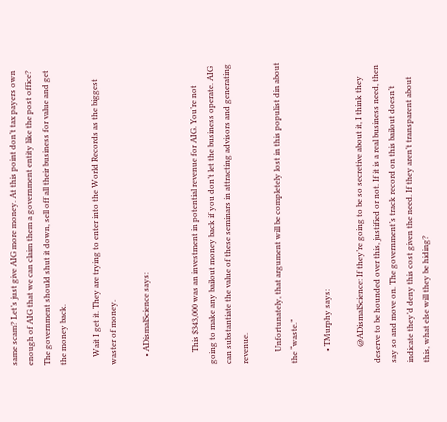same scam? Let’s just give AIG more money. At this point don’t tax payers own enough of AIG that we can claim them a government entity like the post office? The government should shut it down, sell off all their business for value and get the money back.

    Wait I get it. They are trying to enter into the World Records as the biggest waster of money.

    • ADismalScience says:


      This $343,000 was an investment in potential revenue for AIG. You’re not going to make any bailout money back if you don’t let the business operate. AIG can substantiate the value of these seminars in attracting advisors and generating revenue.

      Unfortunately, that argument will be completely lost in this populist din about the “waste.”

      • TMurphy says:

        @ADismalScience: If they’re going to be so secretive about it, I think they deserve to be hounded over this, justified or not. If it is a real business need, then say so and move on. The government’s track record on this bailout doesn’t indicate they’d deny this cost given the need. If they aren’t transparent about this, what else will they be hiding?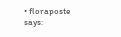• floraposte says: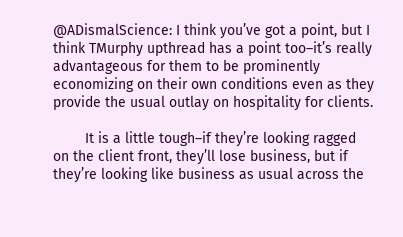@ADismalScience: I think you’ve got a point, but I think TMurphy upthread has a point too–it’s really advantageous for them to be prominently economizing on their own conditions even as they provide the usual outlay on hospitality for clients.

        It is a little tough–if they’re looking ragged on the client front, they’ll lose business, but if they’re looking like business as usual across the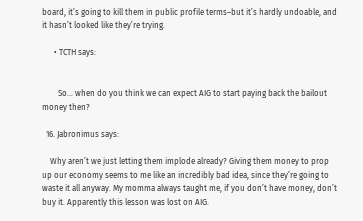board, it’s going to kill them in public profile terms–but it’s hardly undoable, and it hasn’t looked like they’re trying.

      • TCTH says:


        So… when do you think we can expect AIG to start paying back the bailout money then?

  16. Jabronimus says:

    Why aren’t we just letting them implode already? Giving them money to prop up our economy seems to me like an incredibly bad idea, since they’re going to waste it all anyway. My momma always taught me, if you don’t have money, don’t buy it. Apparently this lesson was lost on AIG.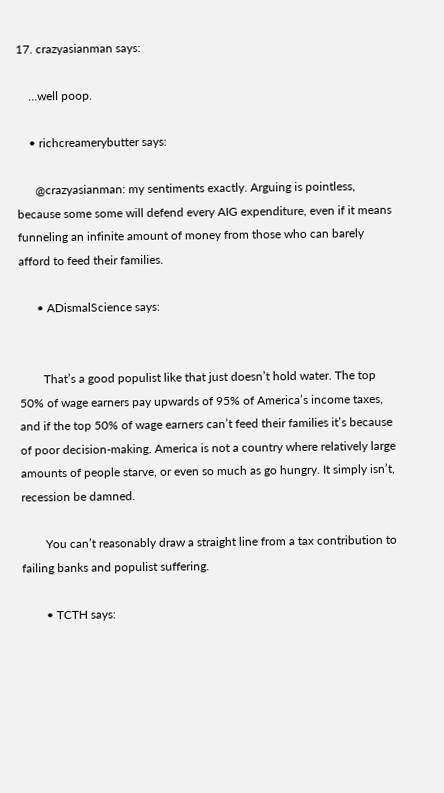17. crazyasianman says:

    …well poop.

    • richcreamerybutter says:

      @crazyasianman: my sentiments exactly. Arguing is pointless, because some some will defend every AIG expenditure, even if it means funneling an infinite amount of money from those who can barely afford to feed their families.

      • ADismalScience says:


        That’s a good populist like that just doesn’t hold water. The top 50% of wage earners pay upwards of 95% of America’s income taxes, and if the top 50% of wage earners can’t feed their families it’s because of poor decision-making. America is not a country where relatively large amounts of people starve, or even so much as go hungry. It simply isn’t, recession be damned.

        You can’t reasonably draw a straight line from a tax contribution to failing banks and populist suffering.

        • TCTH says: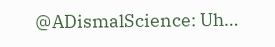@ADismalScience: Uh…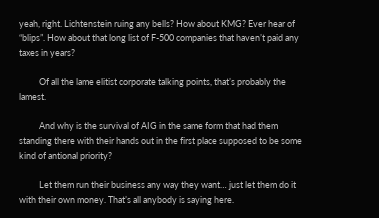yeah, right. Lichtenstein ruing any bells? How about KMG? Ever hear of “blips”. How about that long list of F-500 companies that haven’t paid any taxes in years?

          Of all the lame elitist corporate talking points, that’s probably the lamest.

          And why is the survival of AIG in the same form that had them standing there with their hands out in the first place supposed to be some kind of antional priority?

          Let them run their business any way they want… just let them do it with their own money. That’s all anybody is saying here.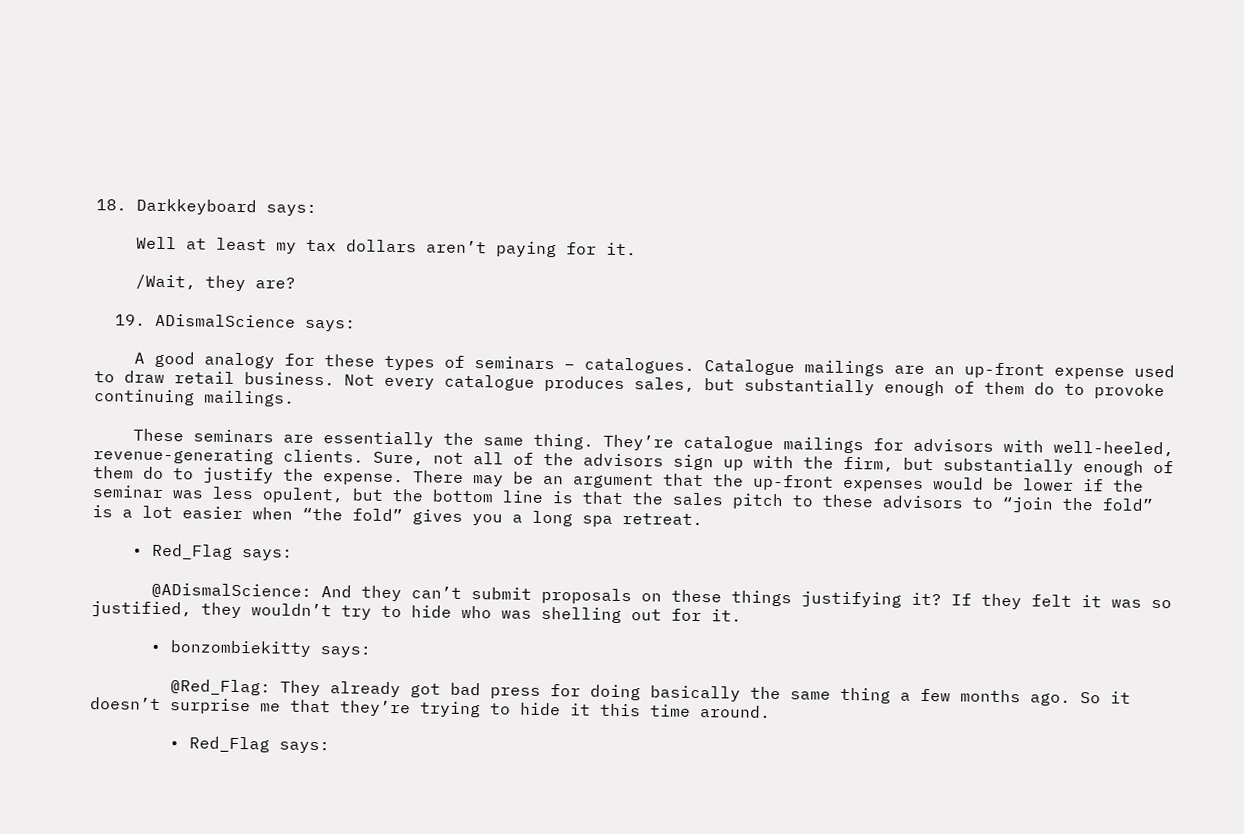18. Darkkeyboard says:

    Well at least my tax dollars aren’t paying for it.

    /Wait, they are?

  19. ADismalScience says:

    A good analogy for these types of seminars – catalogues. Catalogue mailings are an up-front expense used to draw retail business. Not every catalogue produces sales, but substantially enough of them do to provoke continuing mailings.

    These seminars are essentially the same thing. They’re catalogue mailings for advisors with well-heeled, revenue-generating clients. Sure, not all of the advisors sign up with the firm, but substantially enough of them do to justify the expense. There may be an argument that the up-front expenses would be lower if the seminar was less opulent, but the bottom line is that the sales pitch to these advisors to “join the fold” is a lot easier when “the fold” gives you a long spa retreat.

    • Red_Flag says:

      @ADismalScience: And they can’t submit proposals on these things justifying it? If they felt it was so justified, they wouldn’t try to hide who was shelling out for it.

      • bonzombiekitty says:

        @Red_Flag: They already got bad press for doing basically the same thing a few months ago. So it doesn’t surprise me that they’re trying to hide it this time around.

        • Red_Flag says: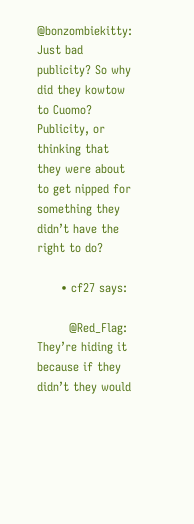@bonzombiekitty: Just bad publicity? So why did they kowtow to Cuomo? Publicity, or thinking that they were about to get nipped for something they didn’t have the right to do?

      • cf27 says:

        @Red_Flag: They’re hiding it because if they didn’t they would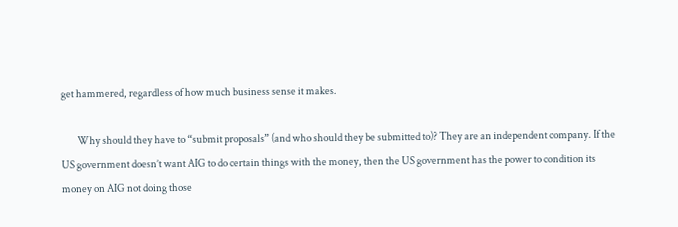get hammered, regardless of how much business sense it makes.

        Why should they have to “submit proposals” (and who should they be submitted to)? They are an independent company. If the US government doesn’t want AIG to do certain things with the money, then the US government has the power to condition its money on AIG not doing those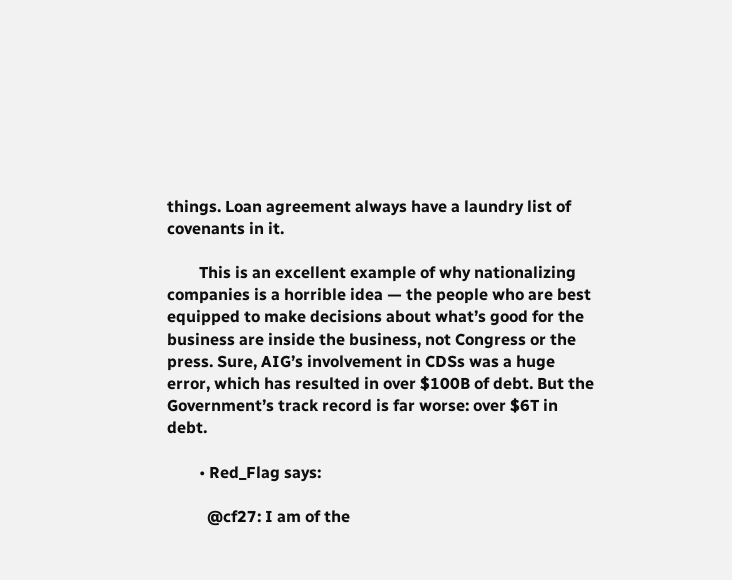things. Loan agreement always have a laundry list of covenants in it.

        This is an excellent example of why nationalizing companies is a horrible idea — the people who are best equipped to make decisions about what’s good for the business are inside the business, not Congress or the press. Sure, AIG’s involvement in CDSs was a huge error, which has resulted in over $100B of debt. But the Government’s track record is far worse: over $6T in debt.

        • Red_Flag says:

          @cf27: I am of the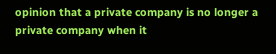opinion that a private company is no longer a private company when it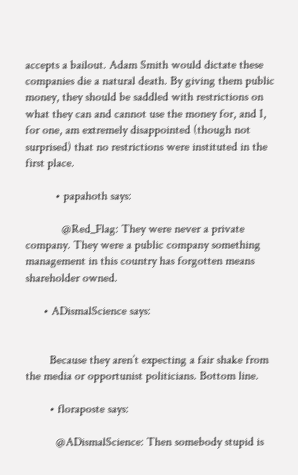accepts a bailout. Adam Smith would dictate these companies die a natural death. By giving them public money, they should be saddled with restrictions on what they can and cannot use the money for, and I, for one, am extremely disappointed (though not surprised) that no restrictions were instituted in the first place.

          • papahoth says:

            @Red_Flag: They were never a private company. They were a public company something management in this country has forgotten means shareholder owned.

      • ADismalScience says:


        Because they aren’t expecting a fair shake from the media or opportunist politicians. Bottom line.

        • floraposte says:

          @ADismalScience: Then somebody stupid is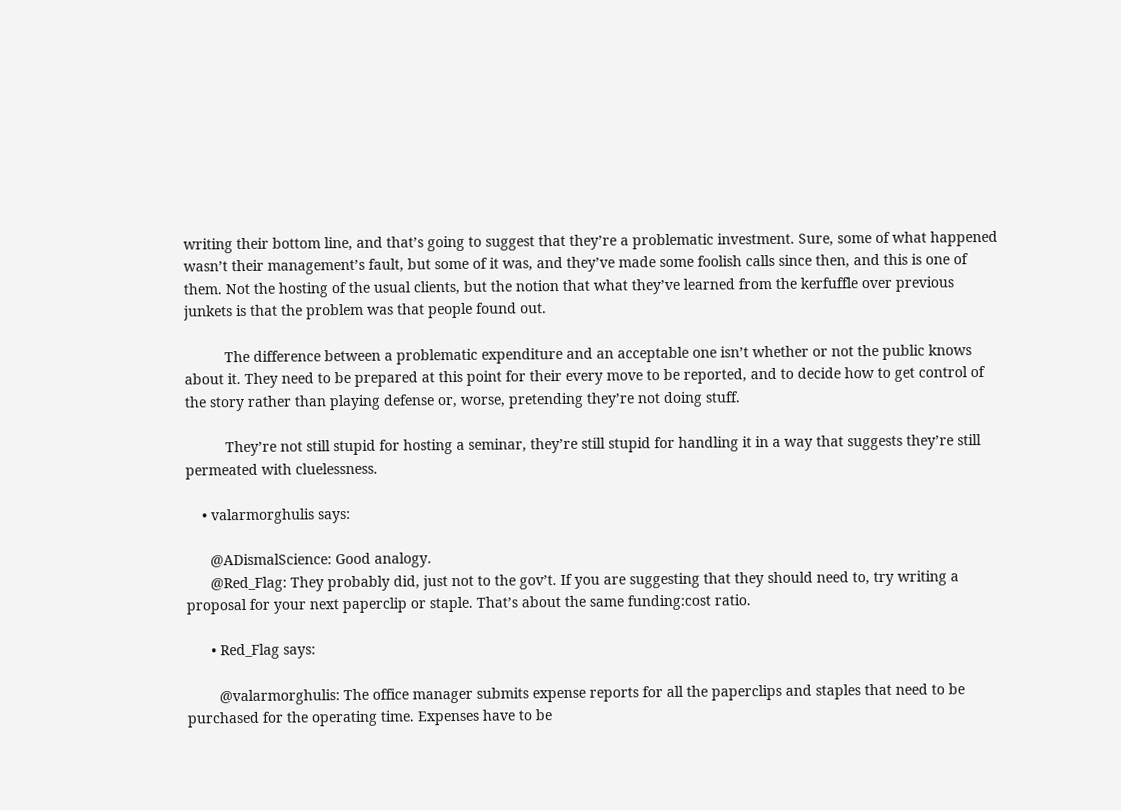writing their bottom line, and that’s going to suggest that they’re a problematic investment. Sure, some of what happened wasn’t their management’s fault, but some of it was, and they’ve made some foolish calls since then, and this is one of them. Not the hosting of the usual clients, but the notion that what they’ve learned from the kerfuffle over previous junkets is that the problem was that people found out.

          The difference between a problematic expenditure and an acceptable one isn’t whether or not the public knows about it. They need to be prepared at this point for their every move to be reported, and to decide how to get control of the story rather than playing defense or, worse, pretending they’re not doing stuff.

          They’re not still stupid for hosting a seminar, they’re still stupid for handling it in a way that suggests they’re still permeated with cluelessness.

    • valarmorghulis says:

      @ADismalScience: Good analogy.
      @Red_Flag: They probably did, just not to the gov’t. If you are suggesting that they should need to, try writing a proposal for your next paperclip or staple. That’s about the same funding:cost ratio.

      • Red_Flag says:

        @valarmorghulis: The office manager submits expense reports for all the paperclips and staples that need to be purchased for the operating time. Expenses have to be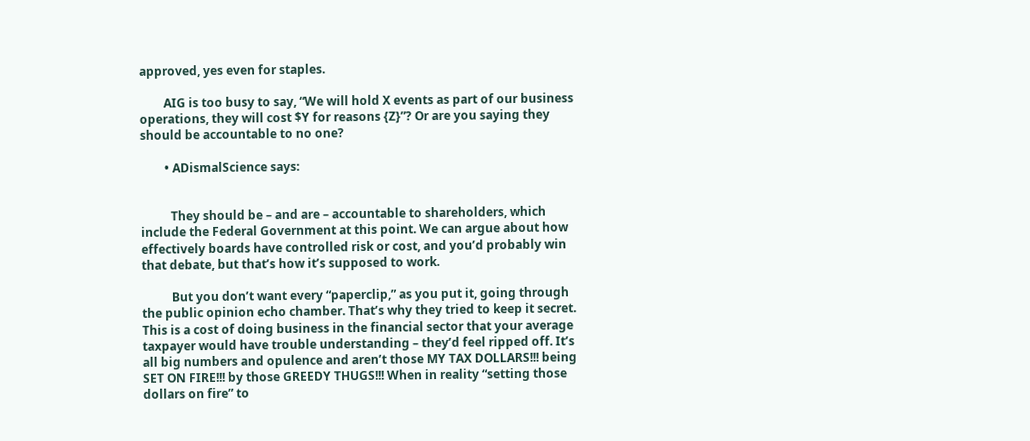approved, yes even for staples.

        AIG is too busy to say, “We will hold X events as part of our business operations, they will cost $Y for reasons {Z}”? Or are you saying they should be accountable to no one?

        • ADismalScience says:


          They should be – and are – accountable to shareholders, which include the Federal Government at this point. We can argue about how effectively boards have controlled risk or cost, and you’d probably win that debate, but that’s how it’s supposed to work.

          But you don’t want every “paperclip,” as you put it, going through the public opinion echo chamber. That’s why they tried to keep it secret. This is a cost of doing business in the financial sector that your average taxpayer would have trouble understanding – they’d feel ripped off. It’s all big numbers and opulence and aren’t those MY TAX DOLLARS!!! being SET ON FIRE!!! by those GREEDY THUGS!!! When in reality “setting those dollars on fire” to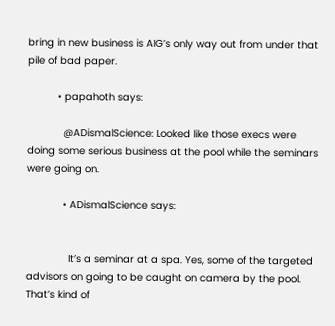bring in new business is AIG’s only way out from under that pile of bad paper.

          • papahoth says:

            @ADismalScience: Looked like those execs were doing some serious business at the pool while the seminars were going on.

            • ADismalScience says:


              It’s a seminar at a spa. Yes, some of the targeted advisors on going to be caught on camera by the pool. That’s kind of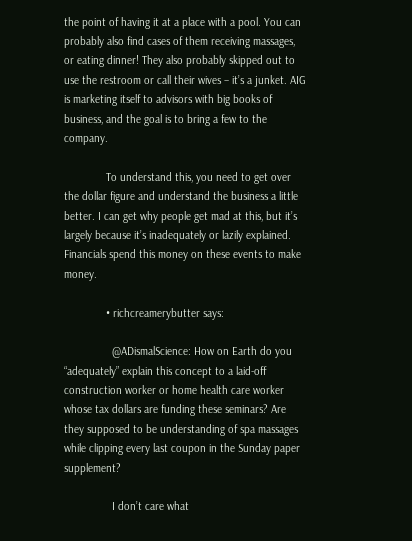the point of having it at a place with a pool. You can probably also find cases of them receiving massages, or eating dinner! They also probably skipped out to use the restroom or call their wives – it’s a junket. AIG is marketing itself to advisors with big books of business, and the goal is to bring a few to the company.

              To understand this, you need to get over the dollar figure and understand the business a little better. I can get why people get mad at this, but it’s largely because it’s inadequately or lazily explained. Financials spend this money on these events to make money.

              • richcreamerybutter says:

                @ADismalScience: How on Earth do you “adequately” explain this concept to a laid-off construction worker or home health care worker whose tax dollars are funding these seminars? Are they supposed to be understanding of spa massages while clipping every last coupon in the Sunday paper supplement?

                I don’t care what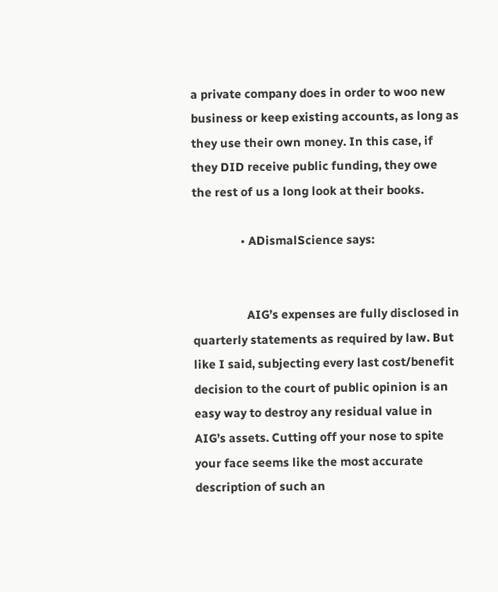a private company does in order to woo new business or keep existing accounts, as long as they use their own money. In this case, if they DID receive public funding, they owe the rest of us a long look at their books.

                • ADismalScience says:


                  AIG’s expenses are fully disclosed in quarterly statements as required by law. But like I said, subjecting every last cost/benefit decision to the court of public opinion is an easy way to destroy any residual value in AIG’s assets. Cutting off your nose to spite your face seems like the most accurate description of such an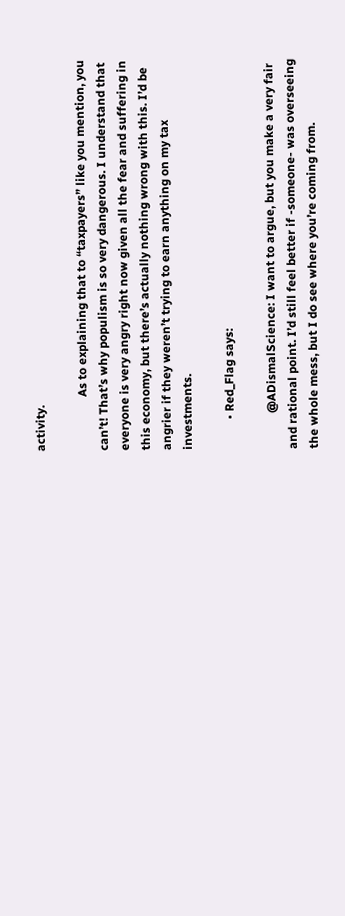activity.

                  As to explaining that to “taxpayers” like you mention, you can’t! That’s why populism is so very dangerous. I understand that everyone is very angry right now given all the fear and suffering in this economy, but there’s actually nothing wrong with this. I’d be angrier if they weren’t trying to earn anything on my tax investments.

          • Red_Flag says:

            @ADismalScience: I want to argue, but you make a very fair and rational point. I’d still feel better if -someone- was overseeing the whole mess, but I do see where you’re coming from.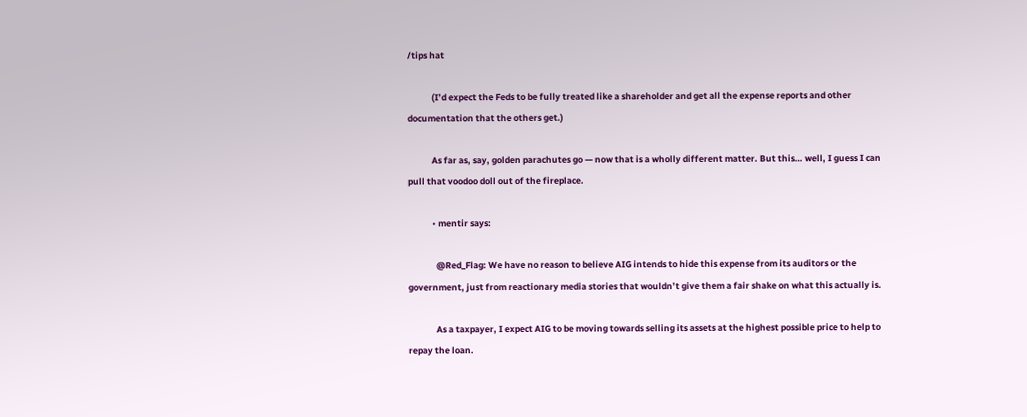/tips hat

            (I’d expect the Feds to be fully treated like a shareholder and get all the expense reports and other documentation that the others get.)

            As far as, say, golden parachutes go — now that is a wholly different matter. But this… well, I guess I can pull that voodoo doll out of the fireplace.

            • mentir says:

              @Red_Flag: We have no reason to believe AIG intends to hide this expense from its auditors or the government, just from reactionary media stories that wouldn’t give them a fair shake on what this actually is.

              As a taxpayer, I expect AIG to be moving towards selling its assets at the highest possible price to help to repay the loan.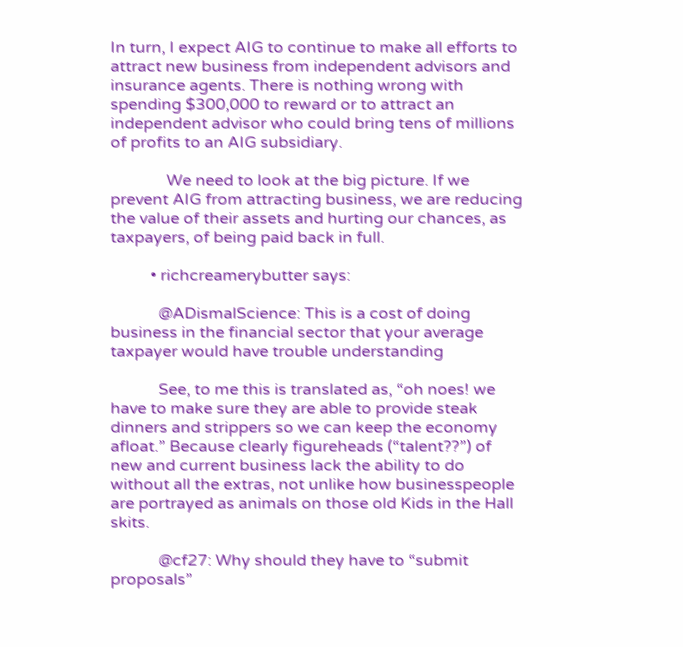In turn, I expect AIG to continue to make all efforts to attract new business from independent advisors and insurance agents. There is nothing wrong with spending $300,000 to reward or to attract an independent advisor who could bring tens of millions of profits to an AIG subsidiary.

              We need to look at the big picture. If we prevent AIG from attracting business, we are reducing the value of their assets and hurting our chances, as taxpayers, of being paid back in full.

          • richcreamerybutter says:

            @ADismalScience: This is a cost of doing business in the financial sector that your average taxpayer would have trouble understanding

            See, to me this is translated as, “oh noes! we have to make sure they are able to provide steak dinners and strippers so we can keep the economy afloat.” Because clearly figureheads (“talent??”) of new and current business lack the ability to do without all the extras, not unlike how businesspeople are portrayed as animals on those old Kids in the Hall skits.

            @cf27: Why should they have to “submit proposals”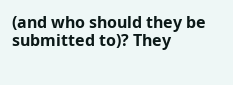(and who should they be submitted to)? They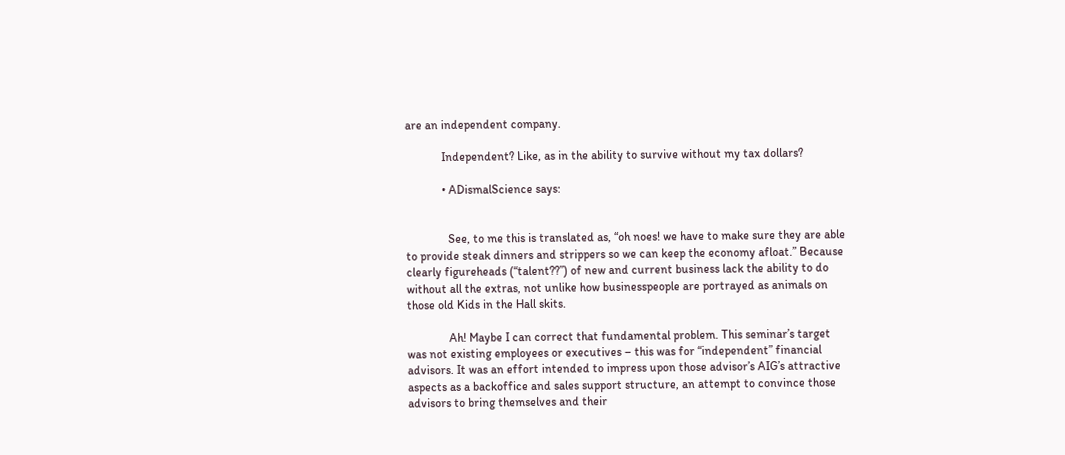are an independent company.

            Independent? Like, as in the ability to survive without my tax dollars?

            • ADismalScience says:


              See, to me this is translated as, “oh noes! we have to make sure they are able to provide steak dinners and strippers so we can keep the economy afloat.” Because clearly figureheads (“talent??”) of new and current business lack the ability to do without all the extras, not unlike how businesspeople are portrayed as animals on those old Kids in the Hall skits.

              Ah! Maybe I can correct that fundamental problem. This seminar’s target was not existing employees or executives – this was for “independent” financial advisors. It was an effort intended to impress upon those advisor’s AIG’s attractive aspects as a backoffice and sales support structure, an attempt to convince those advisors to bring themselves and their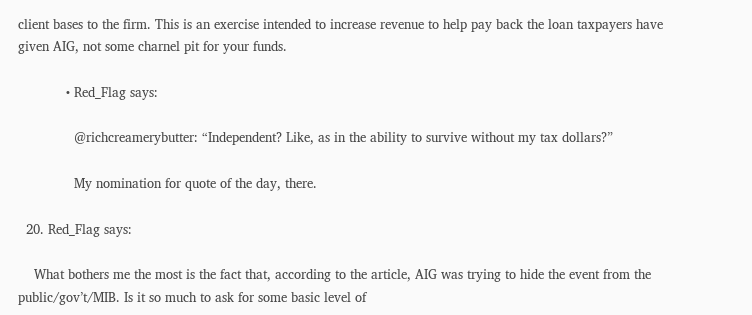client bases to the firm. This is an exercise intended to increase revenue to help pay back the loan taxpayers have given AIG, not some charnel pit for your funds.

            • Red_Flag says:

              @richcreamerybutter: “Independent? Like, as in the ability to survive without my tax dollars?”

              My nomination for quote of the day, there.

  20. Red_Flag says:

    What bothers me the most is the fact that, according to the article, AIG was trying to hide the event from the public/gov’t/MIB. Is it so much to ask for some basic level of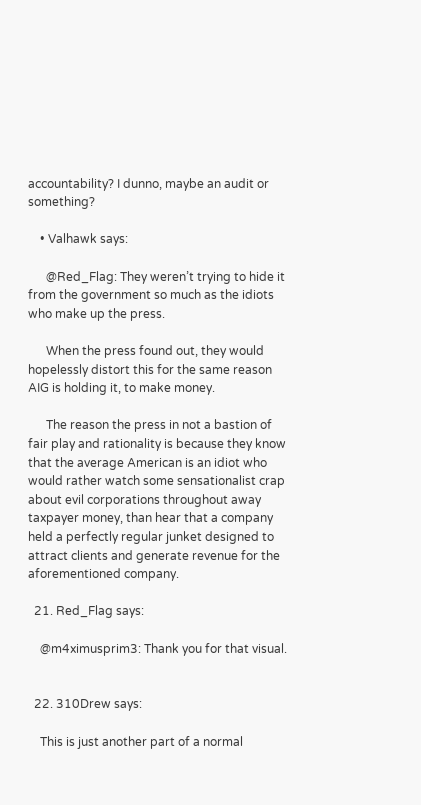accountability? I dunno, maybe an audit or something?

    • Valhawk says:

      @Red_Flag: They weren’t trying to hide it from the government so much as the idiots who make up the press.

      When the press found out, they would hopelessly distort this for the same reason AIG is holding it, to make money.

      The reason the press in not a bastion of fair play and rationality is because they know that the average American is an idiot who would rather watch some sensationalist crap about evil corporations throughout away taxpayer money, than hear that a company held a perfectly regular junket designed to attract clients and generate revenue for the aforementioned company.

  21. Red_Flag says:

    @m4ximusprim3: Thank you for that visual.


  22. 310Drew says:

    This is just another part of a normal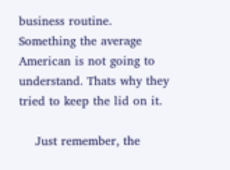business routine. Something the average American is not going to understand. Thats why they tried to keep the lid on it.

    Just remember, the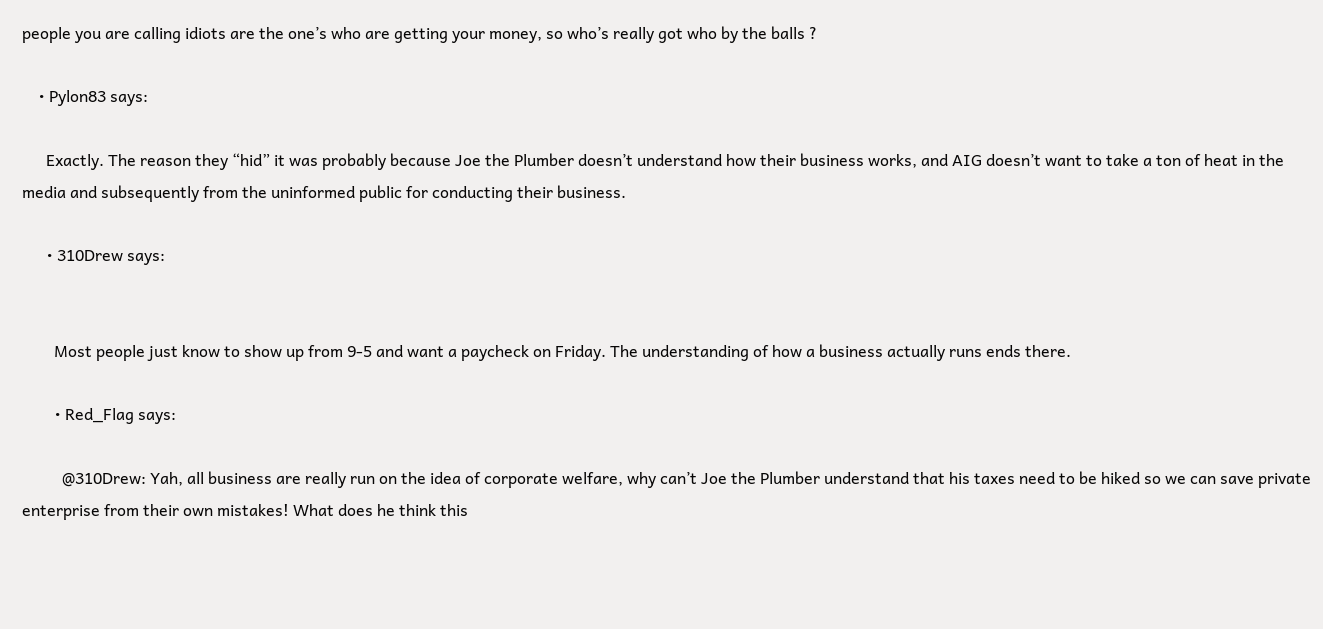people you are calling idiots are the one’s who are getting your money, so who’s really got who by the balls ?

    • Pylon83 says:

      Exactly. The reason they “hid” it was probably because Joe the Plumber doesn’t understand how their business works, and AIG doesn’t want to take a ton of heat in the media and subsequently from the uninformed public for conducting their business.

      • 310Drew says:


        Most people just know to show up from 9-5 and want a paycheck on Friday. The understanding of how a business actually runs ends there.

        • Red_Flag says:

          @310Drew: Yah, all business are really run on the idea of corporate welfare, why can’t Joe the Plumber understand that his taxes need to be hiked so we can save private enterprise from their own mistakes! What does he think this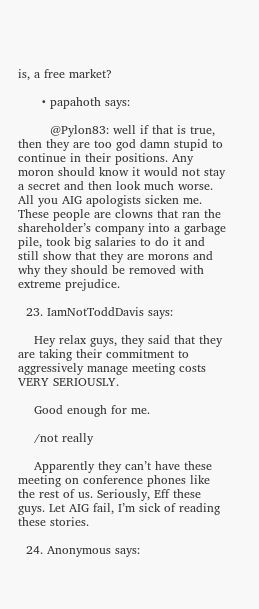is, a free market?

      • papahoth says:

        @Pylon83: well if that is true, then they are too god damn stupid to continue in their positions. Any moron should know it would not stay a secret and then look much worse. All you AIG apologists sicken me. These people are clowns that ran the shareholder’s company into a garbage pile, took big salaries to do it and still show that they are morons and why they should be removed with extreme prejudice.

  23. IamNotToddDavis says:

    Hey relax guys, they said that they are taking their commitment to aggressively manage meeting costs VERY SERIOUSLY.

    Good enough for me.

    /not really

    Apparently they can’t have these meeting on conference phones like the rest of us. Seriously, Eff these guys. Let AIG fail, I’m sick of reading these stories.

  24. Anonymous says: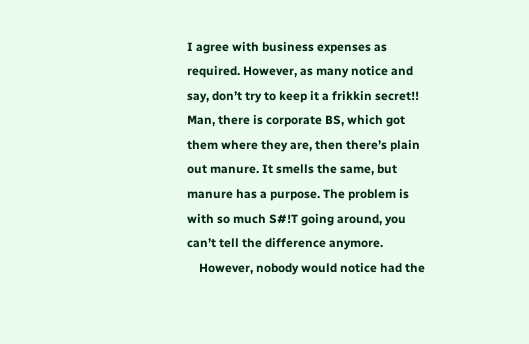I agree with business expenses as required. However, as many notice and say, don’t try to keep it a frikkin secret!! Man, there is corporate BS, which got them where they are, then there’s plain out manure. It smells the same, but manure has a purpose. The problem is with so much S#!T going around, you can’t tell the difference anymore.
    However, nobody would notice had the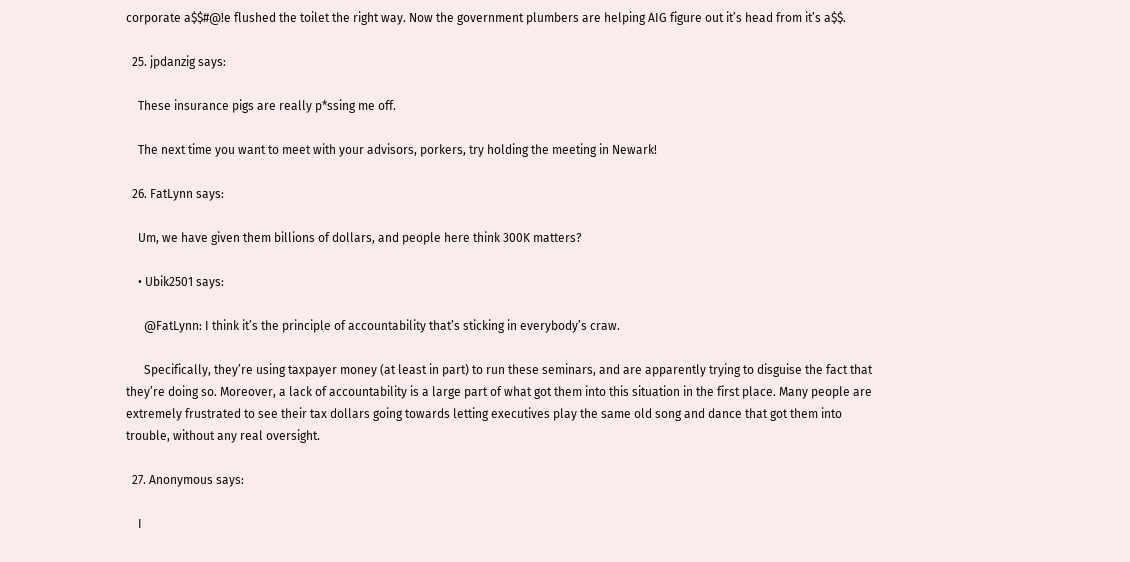corporate a$$#@!e flushed the toilet the right way. Now the government plumbers are helping AIG figure out it’s head from it’s a$$.

  25. jpdanzig says:

    These insurance pigs are really p*ssing me off.

    The next time you want to meet with your advisors, porkers, try holding the meeting in Newark!

  26. FatLynn says:

    Um, we have given them billions of dollars, and people here think 300K matters?

    • Ubik2501 says:

      @FatLynn: I think it’s the principle of accountability that’s sticking in everybody’s craw.

      Specifically, they’re using taxpayer money (at least in part) to run these seminars, and are apparently trying to disguise the fact that they’re doing so. Moreover, a lack of accountability is a large part of what got them into this situation in the first place. Many people are extremely frustrated to see their tax dollars going towards letting executives play the same old song and dance that got them into trouble, without any real oversight.

  27. Anonymous says:

    I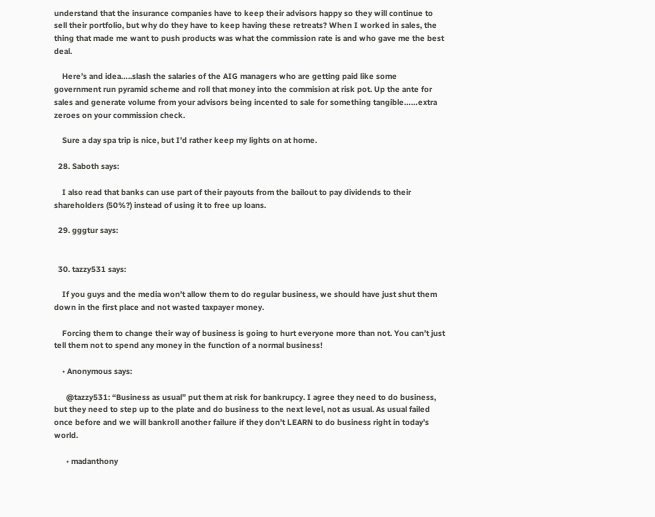understand that the insurance companies have to keep their advisors happy so they will continue to sell their portfolio, but why do they have to keep having these retreats? When I worked in sales, the thing that made me want to push products was what the commission rate is and who gave me the best deal.

    Here’s and idea…..slash the salaries of the AIG managers who are getting paid like some government run pyramid scheme and roll that money into the commision at risk pot. Up the ante for sales and generate volume from your advisors being incented to sale for something tangible……extra zeroes on your commission check.

    Sure a day spa trip is nice, but I’d rather keep my lights on at home.

  28. Saboth says:

    I also read that banks can use part of their payouts from the bailout to pay dividends to their shareholders (50%?) instead of using it to free up loans.

  29. gggtur says:


  30. tazzy531 says:

    If you guys and the media won’t allow them to do regular business, we should have just shut them down in the first place and not wasted taxpayer money.

    Forcing them to change their way of business is going to hurt everyone more than not. You can’t just tell them not to spend any money in the function of a normal business!

    • Anonymous says:

      @tazzy531: “Business as usual” put them at risk for bankrupcy. I agree they need to do business, but they need to step up to the plate and do business to the next level, not as usual. As usual failed once before and we will bankroll another failure if they don’t LEARN to do business right in today’s world.

      • madanthony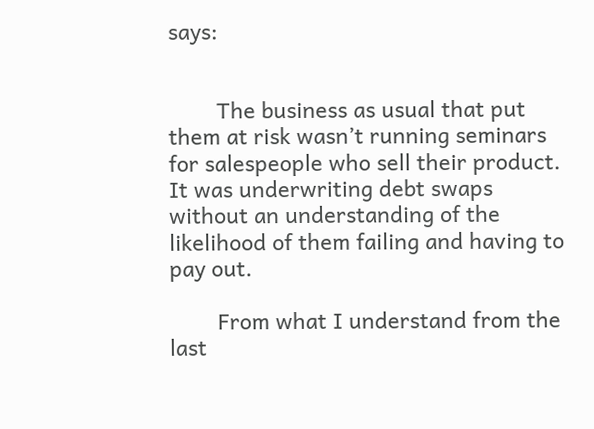says:


        The business as usual that put them at risk wasn’t running seminars for salespeople who sell their product. It was underwriting debt swaps without an understanding of the likelihood of them failing and having to pay out.

        From what I understand from the last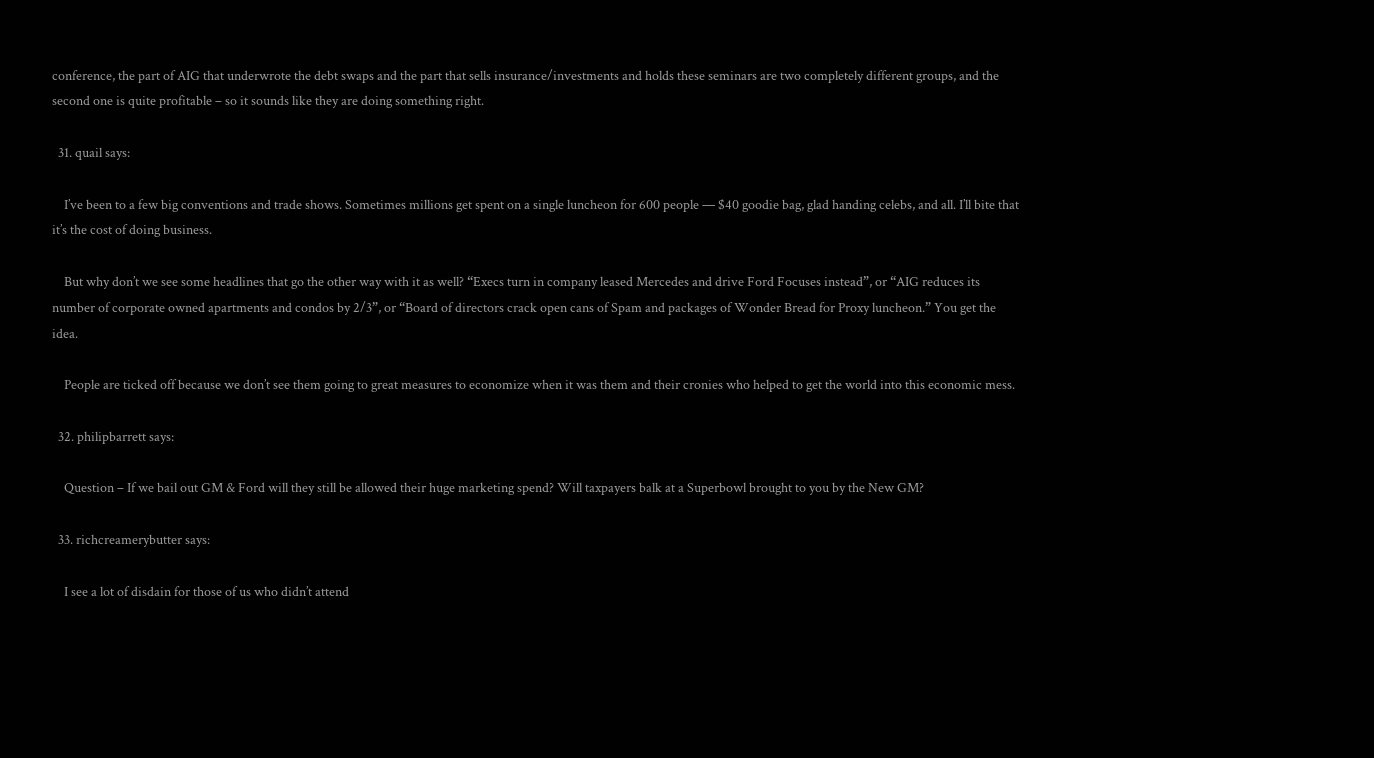conference, the part of AIG that underwrote the debt swaps and the part that sells insurance/investments and holds these seminars are two completely different groups, and the second one is quite profitable – so it sounds like they are doing something right.

  31. quail says:

    I’ve been to a few big conventions and trade shows. Sometimes millions get spent on a single luncheon for 600 people — $40 goodie bag, glad handing celebs, and all. I’ll bite that it’s the cost of doing business.

    But why don’t we see some headlines that go the other way with it as well? “Execs turn in company leased Mercedes and drive Ford Focuses instead”, or “AIG reduces its number of corporate owned apartments and condos by 2/3”, or “Board of directors crack open cans of Spam and packages of Wonder Bread for Proxy luncheon.” You get the idea.

    People are ticked off because we don’t see them going to great measures to economize when it was them and their cronies who helped to get the world into this economic mess.

  32. philipbarrett says:

    Question – If we bail out GM & Ford will they still be allowed their huge marketing spend? Will taxpayers balk at a Superbowl brought to you by the New GM?

  33. richcreamerybutter says:

    I see a lot of disdain for those of us who didn’t attend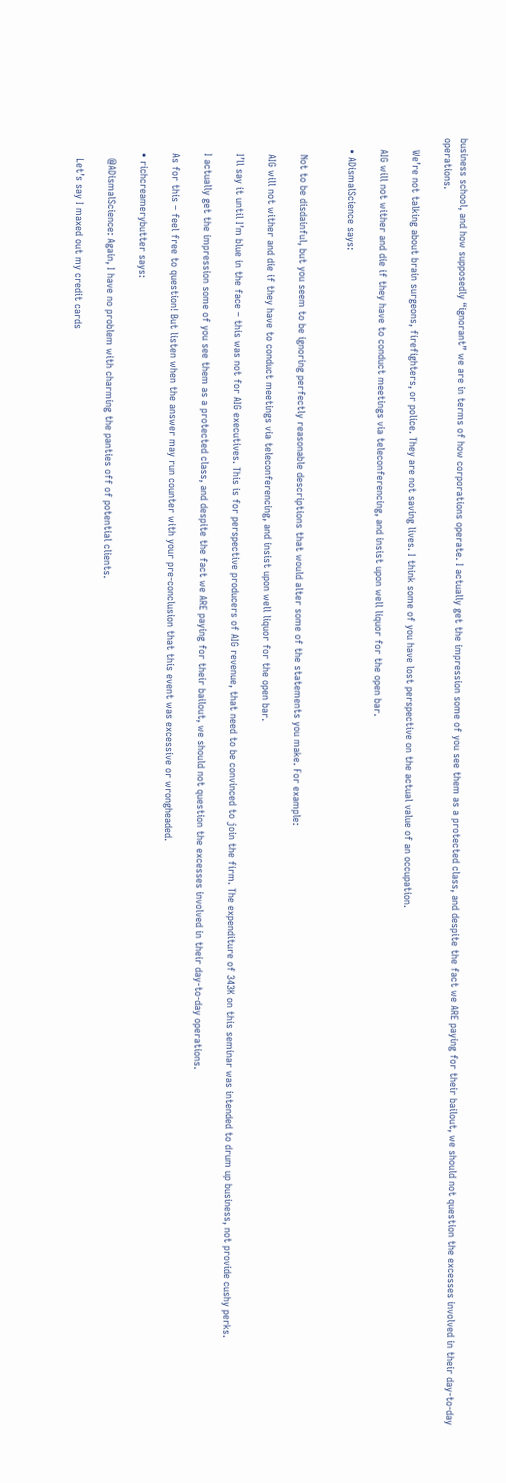business school, and how supposedly “ignorant” we are in terms of how corporations operate. I actually get the impression some of you see them as a protected class, and despite the fact we ARE paying for their bailout, we should not question the excesses involved in their day-to-day operations.

    We’re not talking about brain surgeons, firefighters, or police. They are not saving lives. I think some of you have lost perspective on the actual value of an occupation.

    AIG will not wither and die if they have to conduct meetings via teleconferencing, and insist upon well liquor for the open bar.

    • ADismalScience says:


      Not to be disdainful, but you seem to be ignoring perfectly reasonable descriptions that would alter some of the statements you make. For example:

      AIG will not wither and die if they have to conduct meetings via teleconferencing, and insist upon well liquor for the open bar.

      I’ll say it until I’m blue in the face – this was not for AIG executives. This is for perspective producers of AIG revenue, that need to be convinced to join the firm. The expenditure of 343K on this seminar was intended to drum up business, not provide cushy perks.

      I actually get the impression some of you see them as a protected class, and despite the fact we ARE paying for their bailout, we should not question the excesses involved in their day-to-day operations.

      As for this – feel free to question! But listen when the answer may run counter with your pre-conclusion that this event was excessive or wrongheaded.

      • richcreamerybutter says:

        @ADismalScience: Again, I have no problem with charming the panties off of potential clients.

        Let’s say I maxed out my credit cards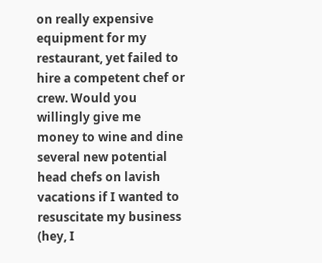on really expensive equipment for my restaurant, yet failed to hire a competent chef or crew. Would you willingly give me money to wine and dine several new potential head chefs on lavish vacations if I wanted to resuscitate my business (hey, I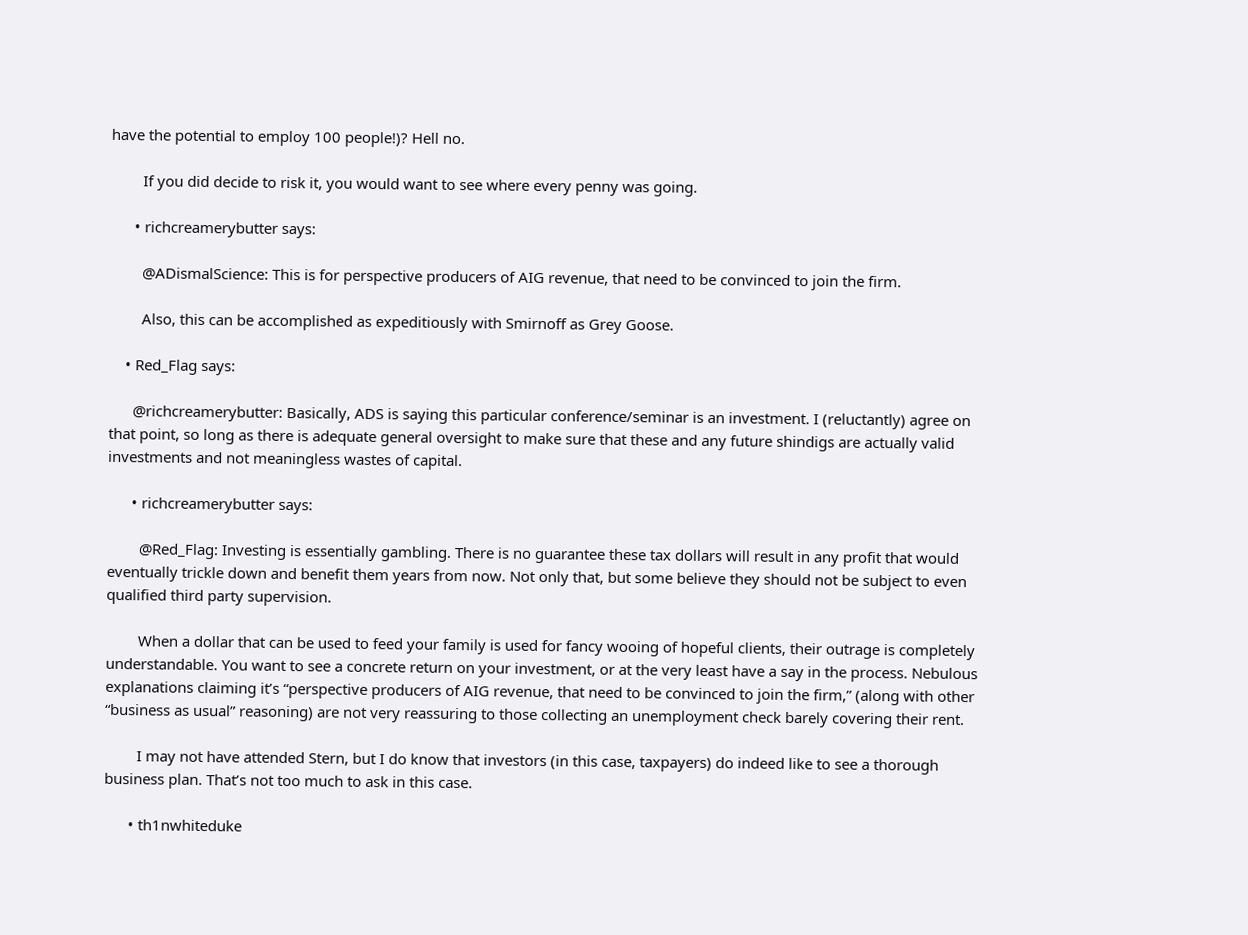have the potential to employ 100 people!)? Hell no.

        If you did decide to risk it, you would want to see where every penny was going.

      • richcreamerybutter says:

        @ADismalScience: This is for perspective producers of AIG revenue, that need to be convinced to join the firm.

        Also, this can be accomplished as expeditiously with Smirnoff as Grey Goose.

    • Red_Flag says:

      @richcreamerybutter: Basically, ADS is saying this particular conference/seminar is an investment. I (reluctantly) agree on that point, so long as there is adequate general oversight to make sure that these and any future shindigs are actually valid investments and not meaningless wastes of capital.

      • richcreamerybutter says:

        @Red_Flag: Investing is essentially gambling. There is no guarantee these tax dollars will result in any profit that would eventually trickle down and benefit them years from now. Not only that, but some believe they should not be subject to even qualified third party supervision.

        When a dollar that can be used to feed your family is used for fancy wooing of hopeful clients, their outrage is completely understandable. You want to see a concrete return on your investment, or at the very least have a say in the process. Nebulous explanations claiming it’s “perspective producers of AIG revenue, that need to be convinced to join the firm,” (along with other “business as usual” reasoning) are not very reassuring to those collecting an unemployment check barely covering their rent.

        I may not have attended Stern, but I do know that investors (in this case, taxpayers) do indeed like to see a thorough business plan. That’s not too much to ask in this case.

      • th1nwhiteduke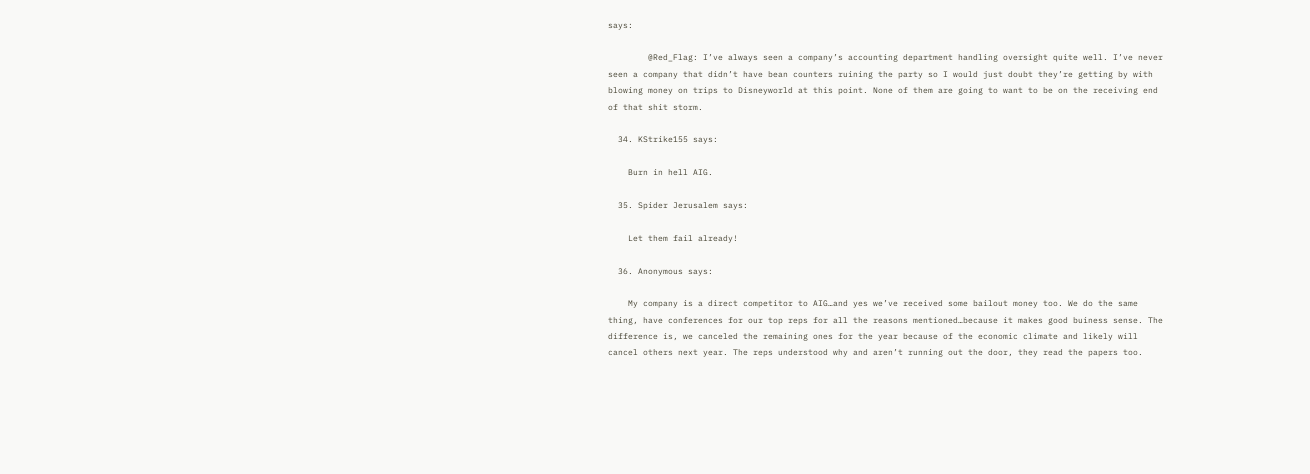says:

        @Red_Flag: I’ve always seen a company’s accounting department handling oversight quite well. I’ve never seen a company that didn’t have bean counters ruining the party so I would just doubt they’re getting by with blowing money on trips to Disneyworld at this point. None of them are going to want to be on the receiving end of that shit storm.

  34. KStrike155 says:

    Burn in hell AIG.

  35. Spider Jerusalem says:

    Let them fail already!

  36. Anonymous says:

    My company is a direct competitor to AIG…and yes we’ve received some bailout money too. We do the same thing, have conferences for our top reps for all the reasons mentioned…because it makes good buiness sense. The difference is, we canceled the remaining ones for the year because of the economic climate and likely will cancel others next year. The reps understood why and aren’t running out the door, they read the papers too.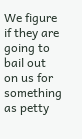We figure if they are going to bail out on us for something as petty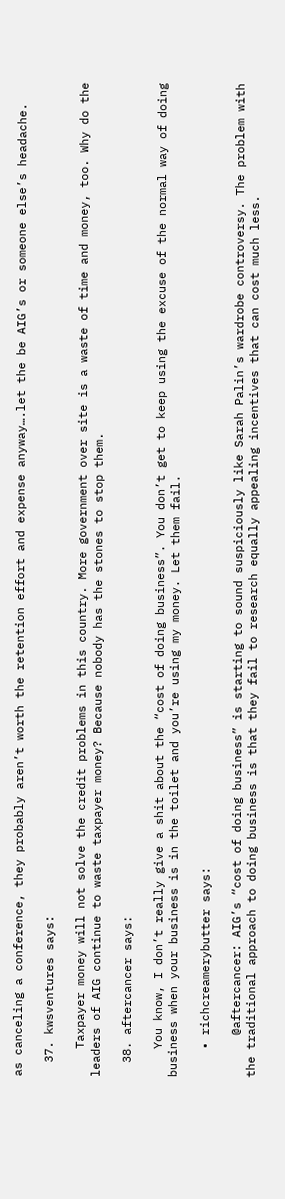as canceling a conference, they probably aren’t worth the retention effort and expense anyway….let the be AIG’s or someone else’s headache.

  37. kwsventures says:

    Taxpayer money will not solve the credit problems in this country. More government over site is a waste of time and money, too. Why do the leaders of AIG continue to waste taxpayer money? Because nobody has the stones to stop them.

  38. aftercancer says:

    You know, I don’t really give a shit about the “cost of doing business”. You don’t get to keep using the excuse of the normal way of doing business when your business is in the toilet and you’re using my money. Let them fail.

    • richcreamerybutter says:

      @aftercancer: AIG’s “cost of doing business” is starting to sound suspiciously like Sarah Palin’s wardrobe controversy. The problem with the traditional approach to doing business is that they fail to research equally appealing incentives that can cost much less.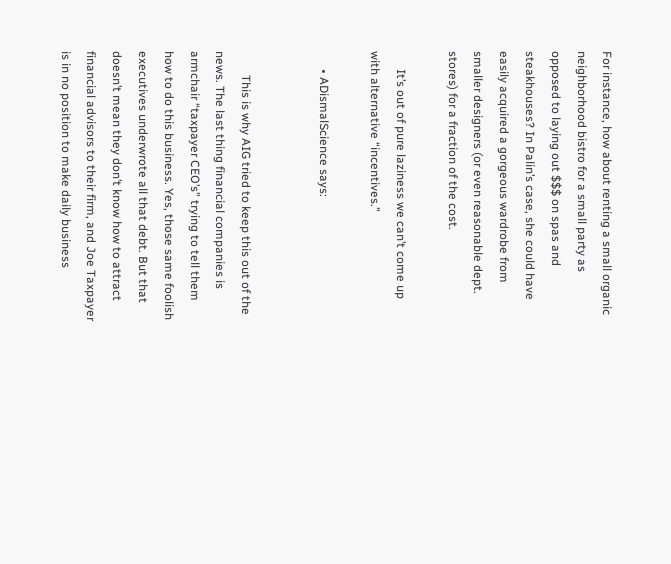For instance, how about renting a small organic neighborhood bistro for a small party as opposed to laying out $$$ on spas and steakhouses? In Palin’s case, she could have easily acquired a gorgeous wardrobe from smaller designers (or even reasonable dept. stores) for a fraction of the cost.

      It’s out of pure laziness we can’t come up with alternative “incentives.”

      • ADismalScience says:


        This is why AIG tried to keep this out of the news. The last thing financial companies is armchair “taxpayer CEO’s” trying to tell them how to do this business. Yes, those same foolish executives underwrote all that debt. But that doesn’t mean they don’t know how to attract financial advisors to their firm, and Joe Taxpayer is in no position to make daily business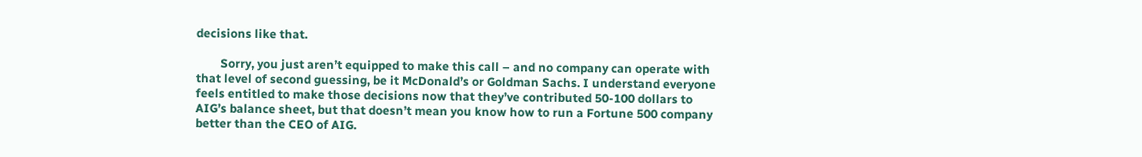decisions like that.

        Sorry, you just aren’t equipped to make this call – and no company can operate with that level of second guessing, be it McDonald’s or Goldman Sachs. I understand everyone feels entitled to make those decisions now that they’ve contributed 50-100 dollars to AIG’s balance sheet, but that doesn’t mean you know how to run a Fortune 500 company better than the CEO of AIG.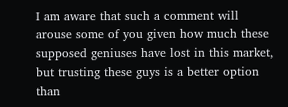I am aware that such a comment will arouse some of you given how much these supposed geniuses have lost in this market, but trusting these guys is a better option than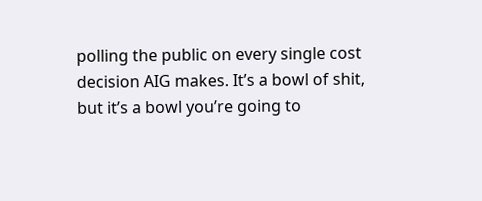polling the public on every single cost decision AIG makes. It’s a bowl of shit, but it’s a bowl you’re going to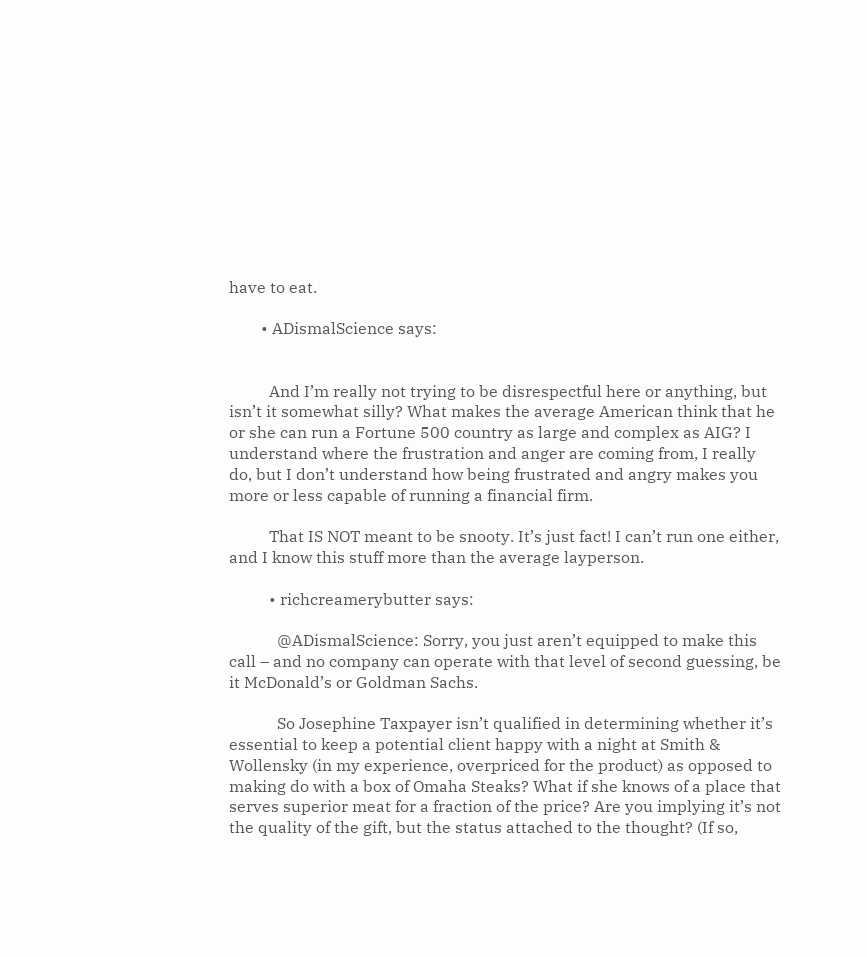have to eat.

        • ADismalScience says:


          And I’m really not trying to be disrespectful here or anything, but isn’t it somewhat silly? What makes the average American think that he or she can run a Fortune 500 country as large and complex as AIG? I understand where the frustration and anger are coming from, I really do, but I don’t understand how being frustrated and angry makes you more or less capable of running a financial firm.

          That IS NOT meant to be snooty. It’s just fact! I can’t run one either, and I know this stuff more than the average layperson.

          • richcreamerybutter says:

            @ADismalScience: Sorry, you just aren’t equipped to make this call – and no company can operate with that level of second guessing, be it McDonald’s or Goldman Sachs.

            So Josephine Taxpayer isn’t qualified in determining whether it’s essential to keep a potential client happy with a night at Smith & Wollensky (in my experience, overpriced for the product) as opposed to making do with a box of Omaha Steaks? What if she knows of a place that serves superior meat for a fraction of the price? Are you implying it’s not the quality of the gift, but the status attached to the thought? (If so,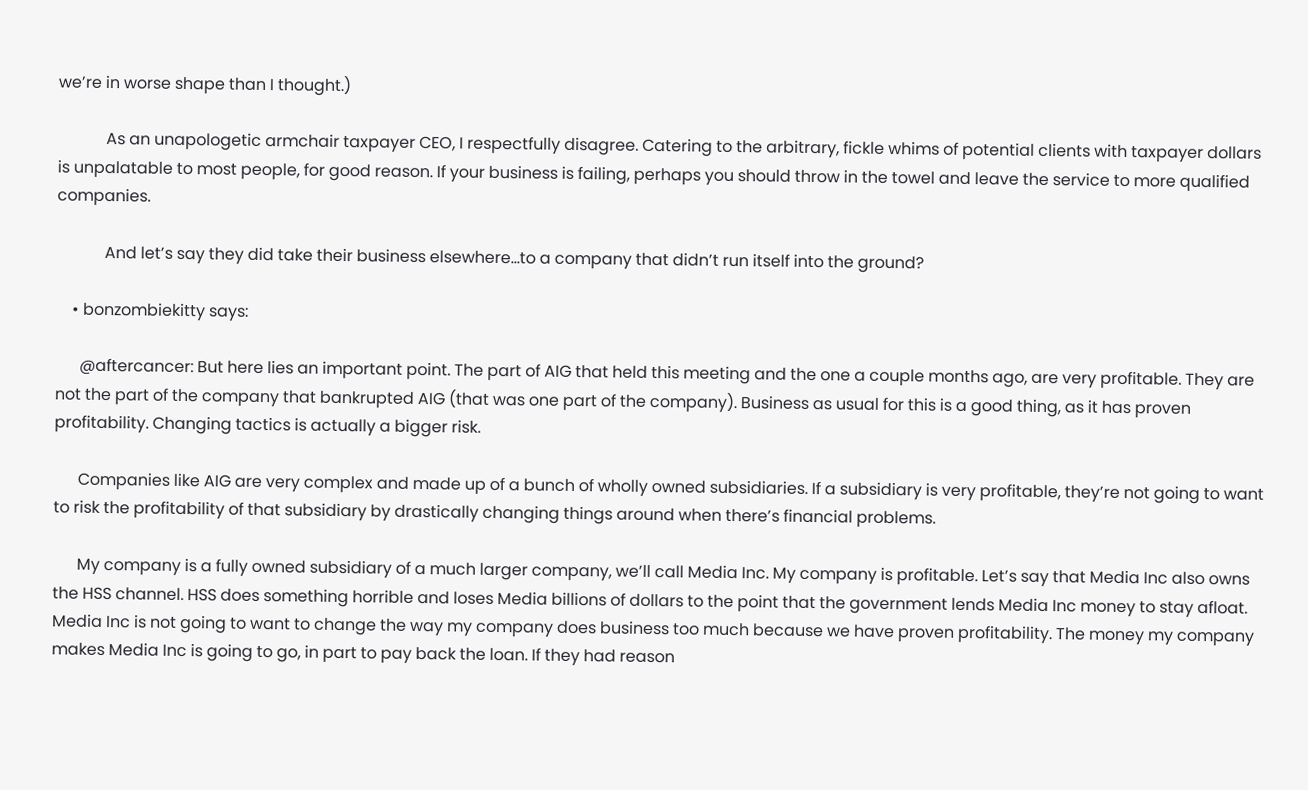we’re in worse shape than I thought.)

            As an unapologetic armchair taxpayer CEO, I respectfully disagree. Catering to the arbitrary, fickle whims of potential clients with taxpayer dollars is unpalatable to most people, for good reason. If your business is failing, perhaps you should throw in the towel and leave the service to more qualified companies.

            And let’s say they did take their business elsewhere…to a company that didn’t run itself into the ground?

    • bonzombiekitty says:

      @aftercancer: But here lies an important point. The part of AIG that held this meeting and the one a couple months ago, are very profitable. They are not the part of the company that bankrupted AIG (that was one part of the company). Business as usual for this is a good thing, as it has proven profitability. Changing tactics is actually a bigger risk.

      Companies like AIG are very complex and made up of a bunch of wholly owned subsidiaries. If a subsidiary is very profitable, they’re not going to want to risk the profitability of that subsidiary by drastically changing things around when there’s financial problems.

      My company is a fully owned subsidiary of a much larger company, we’ll call Media Inc. My company is profitable. Let’s say that Media Inc also owns the HSS channel. HSS does something horrible and loses Media billions of dollars to the point that the government lends Media Inc money to stay afloat. Media Inc is not going to want to change the way my company does business too much because we have proven profitability. The money my company makes Media Inc is going to go, in part to pay back the loan. If they had reason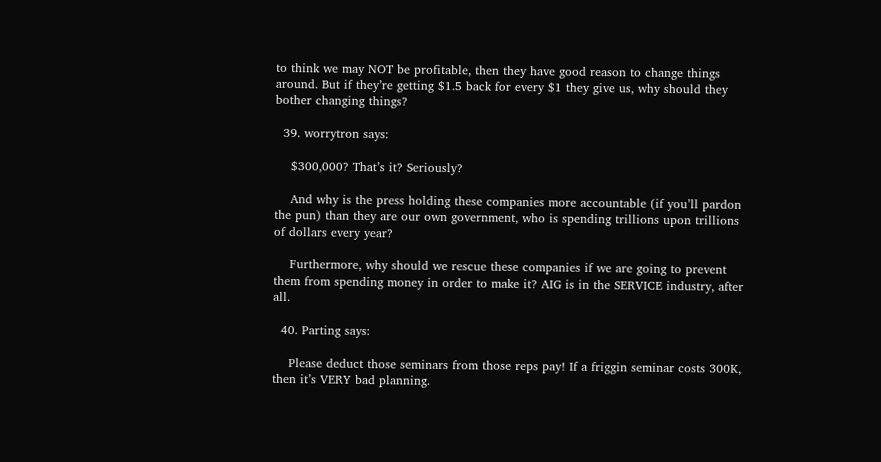to think we may NOT be profitable, then they have good reason to change things around. But if they’re getting $1.5 back for every $1 they give us, why should they bother changing things?

  39. worrytron says:

    $300,000? That’s it? Seriously?

    And why is the press holding these companies more accountable (if you’ll pardon the pun) than they are our own government, who is spending trillions upon trillions of dollars every year?

    Furthermore, why should we rescue these companies if we are going to prevent them from spending money in order to make it? AIG is in the SERVICE industry, after all.

  40. Parting says:

    Please deduct those seminars from those reps pay! If a friggin seminar costs 300K, then it’s VERY bad planning.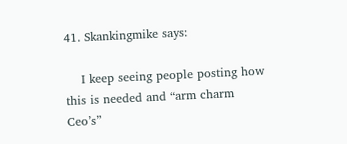41. Skankingmike says:

    I keep seeing people posting how this is needed and “arm charm Ceo’s”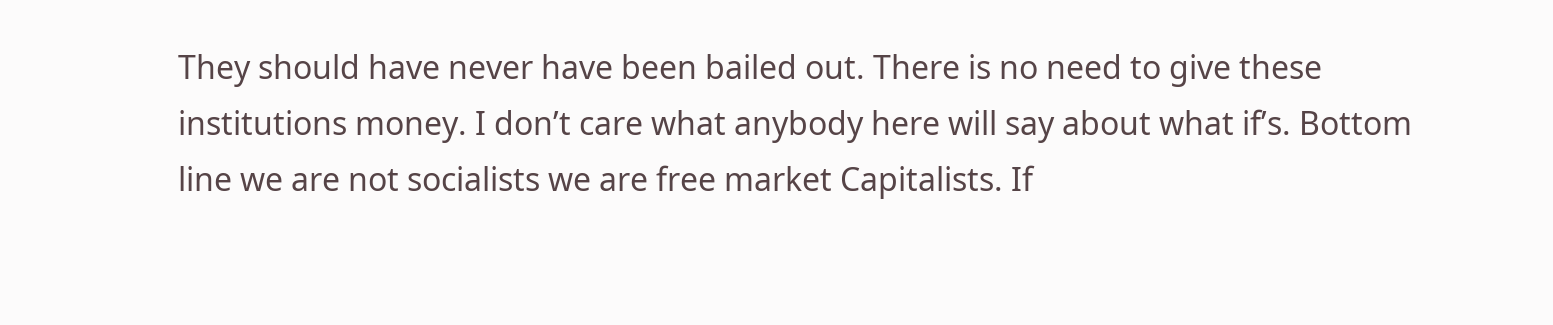They should have never have been bailed out. There is no need to give these institutions money. I don’t care what anybody here will say about what if’s. Bottom line we are not socialists we are free market Capitalists. If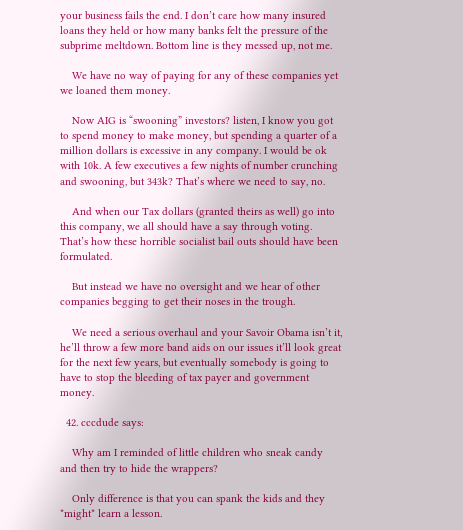your business fails the end. I don’t care how many insured loans they held or how many banks felt the pressure of the subprime meltdown. Bottom line is they messed up, not me.

    We have no way of paying for any of these companies yet we loaned them money.

    Now AIG is “swooning” investors? listen, I know you got to spend money to make money, but spending a quarter of a million dollars is excessive in any company. I would be ok with 10k. A few executives a few nights of number crunching and swooning, but 343k? That’s where we need to say, no.

    And when our Tax dollars (granted theirs as well) go into this company, we all should have a say through voting. That’s how these horrible socialist bail outs should have been formulated.

    But instead we have no oversight and we hear of other companies begging to get their noses in the trough.

    We need a serious overhaul and your Savoir Obama isn’t it, he’ll throw a few more band aids on our issues it’ll look great for the next few years, but eventually somebody is going to have to stop the bleeding of tax payer and government money.

  42. cccdude says:

    Why am I reminded of little children who sneak candy and then try to hide the wrappers?

    Only difference is that you can spank the kids and they *might* learn a lesson.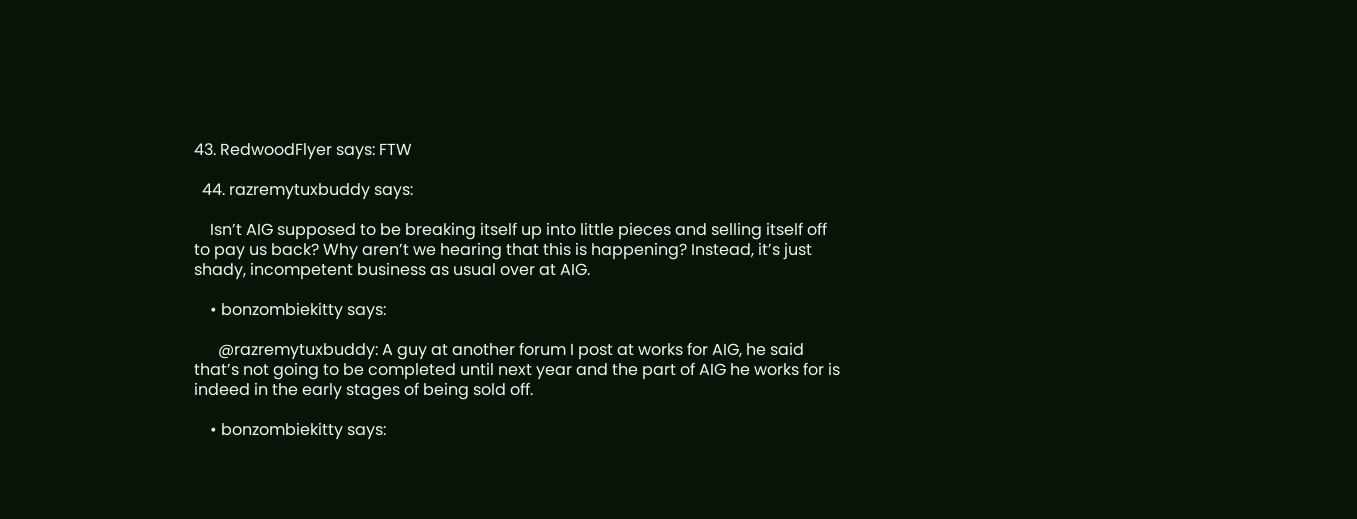43. RedwoodFlyer says: FTW

  44. razremytuxbuddy says:

    Isn’t AIG supposed to be breaking itself up into little pieces and selling itself off to pay us back? Why aren’t we hearing that this is happening? Instead, it’s just shady, incompetent business as usual over at AIG.

    • bonzombiekitty says:

      @razremytuxbuddy: A guy at another forum I post at works for AIG, he said that’s not going to be completed until next year and the part of AIG he works for is indeed in the early stages of being sold off.

    • bonzombiekitty says: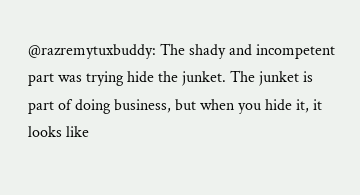@razremytuxbuddy: The shady and incompetent part was trying hide the junket. The junket is part of doing business, but when you hide it, it looks like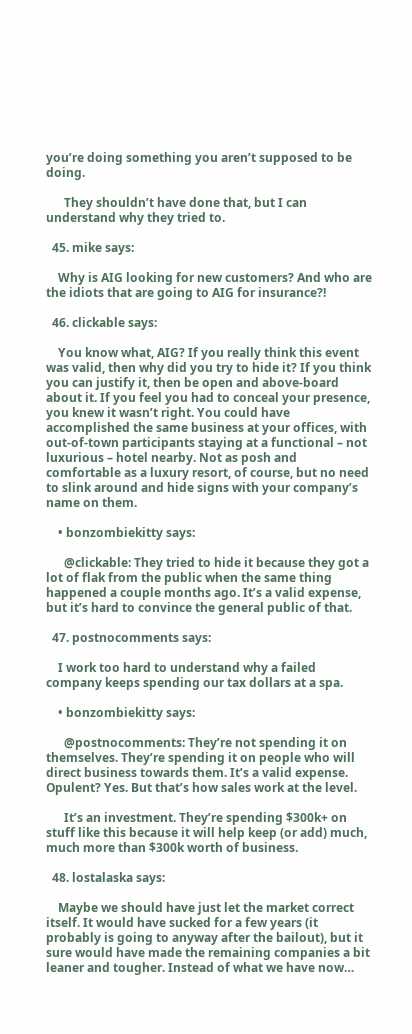you’re doing something you aren’t supposed to be doing.

      They shouldn’t have done that, but I can understand why they tried to.

  45. mike says:

    Why is AIG looking for new customers? And who are the idiots that are going to AIG for insurance?!

  46. clickable says:

    You know what, AIG? If you really think this event was valid, then why did you try to hide it? If you think you can justify it, then be open and above-board about it. If you feel you had to conceal your presence, you knew it wasn’t right. You could have accomplished the same business at your offices, with out-of-town participants staying at a functional – not luxurious – hotel nearby. Not as posh and comfortable as a luxury resort, of course, but no need to slink around and hide signs with your company’s name on them.

    • bonzombiekitty says:

      @clickable: They tried to hide it because they got a lot of flak from the public when the same thing happened a couple months ago. It’s a valid expense, but it’s hard to convince the general public of that.

  47. postnocomments says:

    I work too hard to understand why a failed company keeps spending our tax dollars at a spa.

    • bonzombiekitty says:

      @postnocomments: They’re not spending it on themselves. They’re spending it on people who will direct business towards them. It’s a valid expense. Opulent? Yes. But that’s how sales work at the level.

      It’s an investment. They’re spending $300k+ on stuff like this because it will help keep (or add) much, much more than $300k worth of business.

  48. lostalaska says:

    Maybe we should have just let the market correct itself. It would have sucked for a few years (it probably is going to anyway after the bailout), but it sure would have made the remaining companies a bit leaner and tougher. Instead of what we have now…